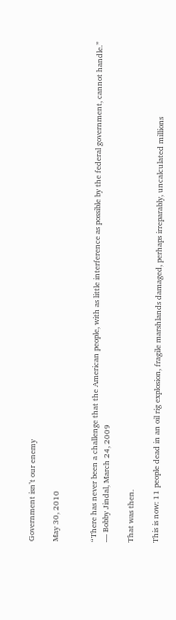Government isn’t our enemy

May 30, 2010


“There has never been a challenge that the American people, with as little interference as possible by the federal government, cannot handle.” — Bobby Jindal, March 24, 2009

That was then.

This is now: 11 people dead in an oil rig explosion, fragile marshlands damaged, perhaps irreparably, uncalculated millions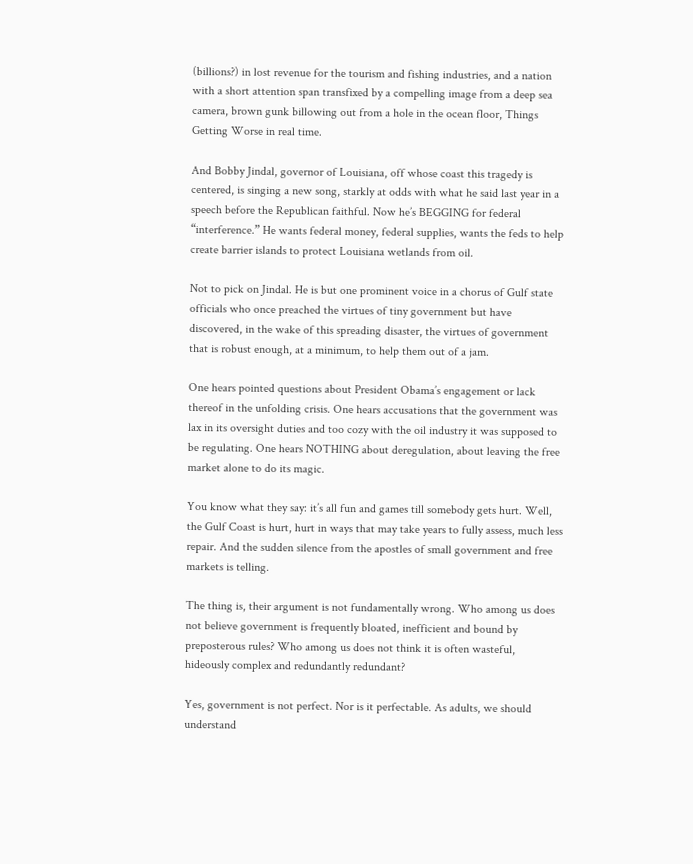(billions?) in lost revenue for the tourism and fishing industries, and a nation with a short attention span transfixed by a compelling image from a deep sea camera, brown gunk billowing out from a hole in the ocean floor, Things Getting Worse in real time.

And Bobby Jindal, governor of Louisiana, off whose coast this tragedy is centered, is singing a new song, starkly at odds with what he said last year in a speech before the Republican faithful. Now he’s BEGGING for federal “interference.” He wants federal money, federal supplies, wants the feds to help create barrier islands to protect Louisiana wetlands from oil.

Not to pick on Jindal. He is but one prominent voice in a chorus of Gulf state officials who once preached the virtues of tiny government but have discovered, in the wake of this spreading disaster, the virtues of government that is robust enough, at a minimum, to help them out of a jam.

One hears pointed questions about President Obama’s engagement or lack thereof in the unfolding crisis. One hears accusations that the government was lax in its oversight duties and too cozy with the oil industry it was supposed to be regulating. One hears NOTHING about deregulation, about leaving the free market alone to do its magic.

You know what they say: it’s all fun and games till somebody gets hurt. Well, the Gulf Coast is hurt, hurt in ways that may take years to fully assess, much less repair. And the sudden silence from the apostles of small government and free markets is telling.

The thing is, their argument is not fundamentally wrong. Who among us does not believe government is frequently bloated, inefficient and bound by preposterous rules? Who among us does not think it is often wasteful, hideously complex and redundantly redundant?

Yes, government is not perfect. Nor is it perfectable. As adults, we should understand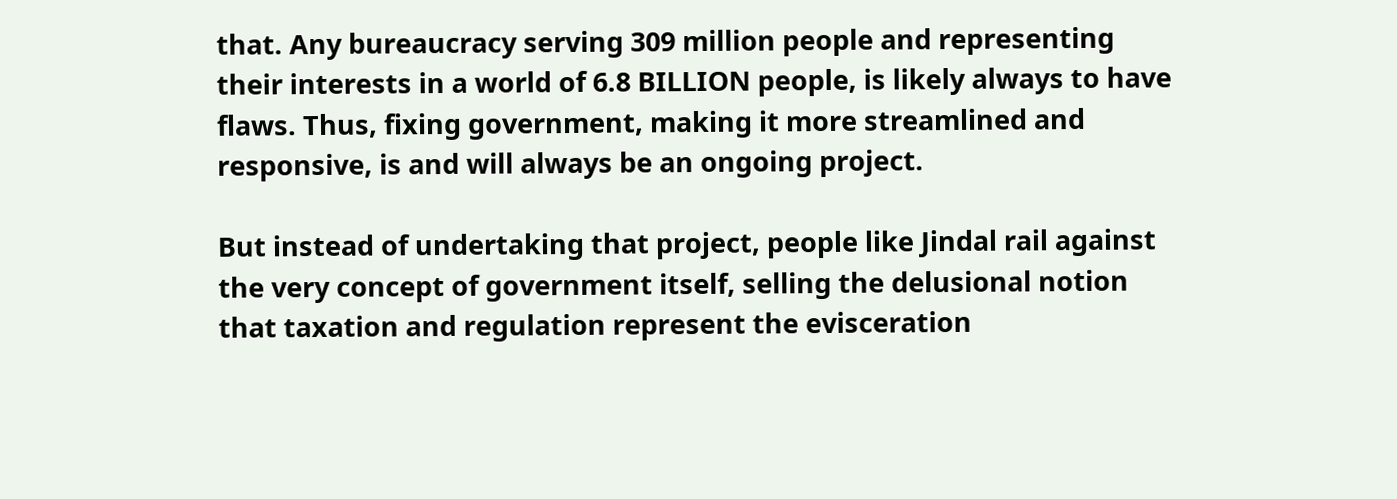that. Any bureaucracy serving 309 million people and representing their interests in a world of 6.8 BILLION people, is likely always to have flaws. Thus, fixing government, making it more streamlined and responsive, is and will always be an ongoing project.

But instead of undertaking that project, people like Jindal rail against the very concept of government itself, selling the delusional notion that taxation and regulation represent the evisceration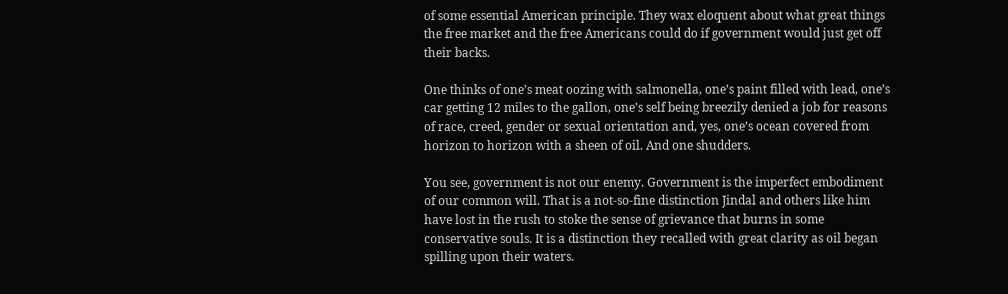of some essential American principle. They wax eloquent about what great things the free market and the free Americans could do if government would just get off their backs.

One thinks of one’s meat oozing with salmonella, one’s paint filled with lead, one’s car getting 12 miles to the gallon, one’s self being breezily denied a job for reasons of race, creed, gender or sexual orientation and, yes, one’s ocean covered from horizon to horizon with a sheen of oil. And one shudders.

You see, government is not our enemy. Government is the imperfect embodiment of our common will. That is a not-so-fine distinction Jindal and others like him have lost in the rush to stoke the sense of grievance that burns in some conservative souls. It is a distinction they recalled with great clarity as oil began spilling upon their waters.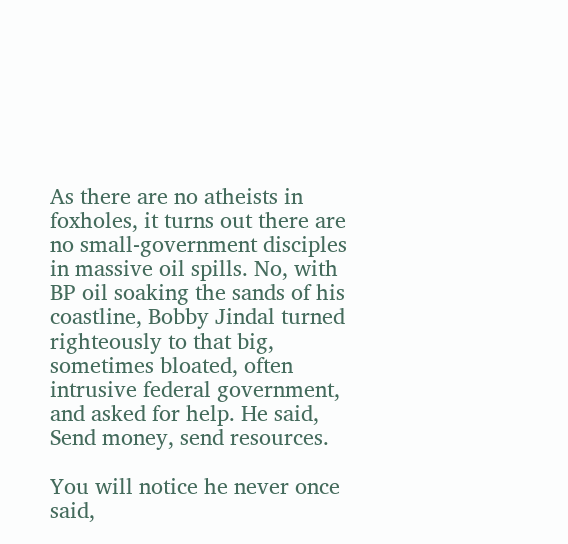As there are no atheists in foxholes, it turns out there are no small-government disciples in massive oil spills. No, with BP oil soaking the sands of his coastline, Bobby Jindal turned righteously to that big, sometimes bloated, often intrusive federal government, and asked for help. He said, Send money, send resources.

You will notice he never once said,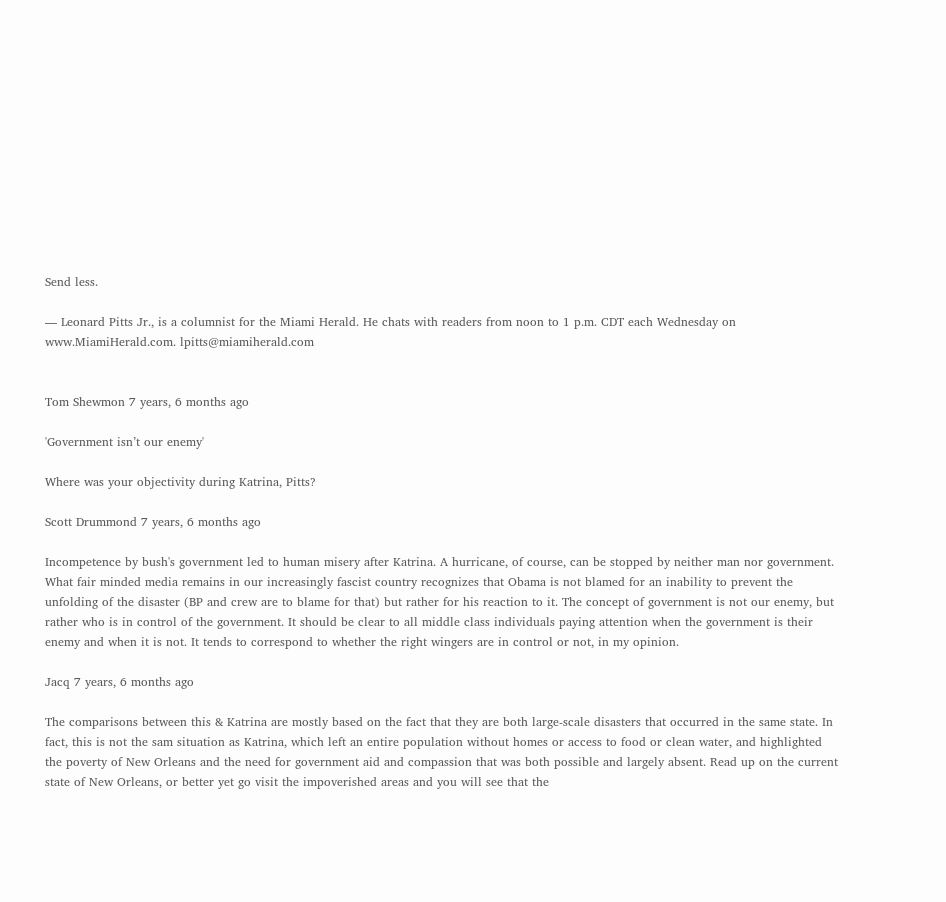Send less.

— Leonard Pitts Jr., is a columnist for the Miami Herald. He chats with readers from noon to 1 p.m. CDT each Wednesday on www.MiamiHerald.com. lpitts@miamiherald.com


Tom Shewmon 7 years, 6 months ago

'Government isn’t our enemy'

Where was your objectivity during Katrina, Pitts?

Scott Drummond 7 years, 6 months ago

Incompetence by bush's government led to human misery after Katrina. A hurricane, of course, can be stopped by neither man nor government. What fair minded media remains in our increasingly fascist country recognizes that Obama is not blamed for an inability to prevent the unfolding of the disaster (BP and crew are to blame for that) but rather for his reaction to it. The concept of government is not our enemy, but rather who is in control of the government. It should be clear to all middle class individuals paying attention when the government is their enemy and when it is not. It tends to correspond to whether the right wingers are in control or not, in my opinion.

Jacq 7 years, 6 months ago

The comparisons between this & Katrina are mostly based on the fact that they are both large-scale disasters that occurred in the same state. In fact, this is not the sam situation as Katrina, which left an entire population without homes or access to food or clean water, and highlighted the poverty of New Orleans and the need for government aid and compassion that was both possible and largely absent. Read up on the current state of New Orleans, or better yet go visit the impoverished areas and you will see that the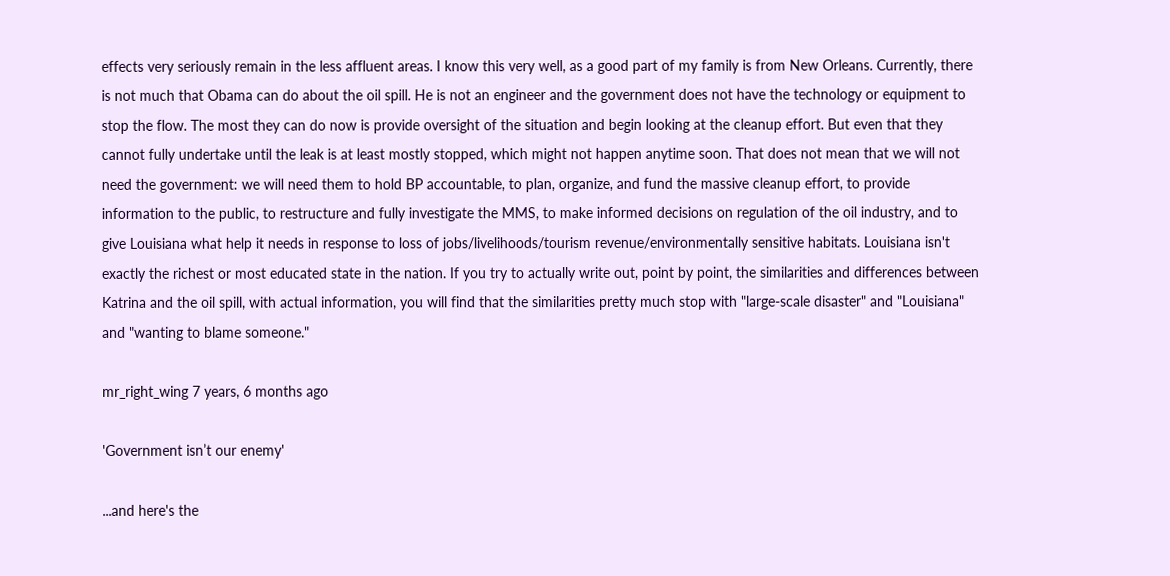effects very seriously remain in the less affluent areas. I know this very well, as a good part of my family is from New Orleans. Currently, there is not much that Obama can do about the oil spill. He is not an engineer and the government does not have the technology or equipment to stop the flow. The most they can do now is provide oversight of the situation and begin looking at the cleanup effort. But even that they cannot fully undertake until the leak is at least mostly stopped, which might not happen anytime soon. That does not mean that we will not need the government: we will need them to hold BP accountable, to plan, organize, and fund the massive cleanup effort, to provide information to the public, to restructure and fully investigate the MMS, to make informed decisions on regulation of the oil industry, and to give Louisiana what help it needs in response to loss of jobs/livelihoods/tourism revenue/environmentally sensitive habitats. Louisiana isn't exactly the richest or most educated state in the nation. If you try to actually write out, point by point, the similarities and differences between Katrina and the oil spill, with actual information, you will find that the similarities pretty much stop with "large-scale disaster" and "Louisiana" and "wanting to blame someone."

mr_right_wing 7 years, 6 months ago

'Government isn’t our enemy'

...and here's the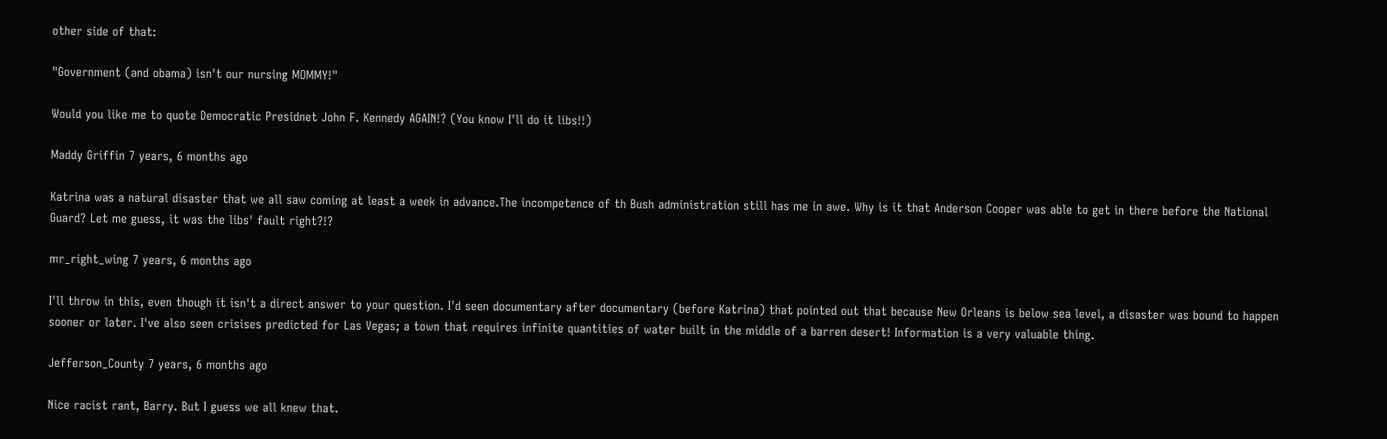other side of that:

"Government (and obama) isn't our nursing MOMMY!"

Would you like me to quote Democratic Presidnet John F. Kennedy AGAIN!? (You know I'll do it libs!!)

Maddy Griffin 7 years, 6 months ago

Katrina was a natural disaster that we all saw coming at least a week in advance.The incompetence of th Bush administration still has me in awe. Why is it that Anderson Cooper was able to get in there before the National Guard? Let me guess, it was the libs' fault right?!?

mr_right_wing 7 years, 6 months ago

I'll throw in this, even though it isn't a direct answer to your question. I'd seen documentary after documentary (before Katrina) that pointed out that because New Orleans is below sea level, a disaster was bound to happen sooner or later. I've also seen crisises predicted for Las Vegas; a town that requires infinite quantities of water built in the middle of a barren desert! Information is a very valuable thing.

Jefferson_County 7 years, 6 months ago

Nice racist rant, Barry. But I guess we all knew that.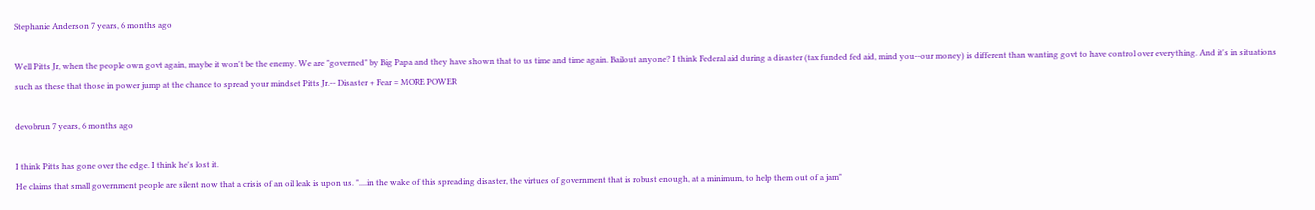Stephanie Anderson 7 years, 6 months ago

Well Pitts Jr, when the people own govt again, maybe it won't be the enemy. We are "governed" by Big Papa and they have shown that to us time and time again. Bailout anyone? I think Federal aid during a disaster (tax funded fed aid, mind you--our money) is different than wanting govt to have control over everything. And it's in situations such as these that those in power jump at the chance to spread your mindset Pitts Jr.-- Disaster + Fear = MORE POWER

devobrun 7 years, 6 months ago

I think Pitts has gone over the edge. I think he's lost it.
He claims that small government people are silent now that a crisis of an oil leak is upon us. "....in the wake of this spreading disaster, the virtues of government that is robust enough, at a minimum, to help them out of a jam"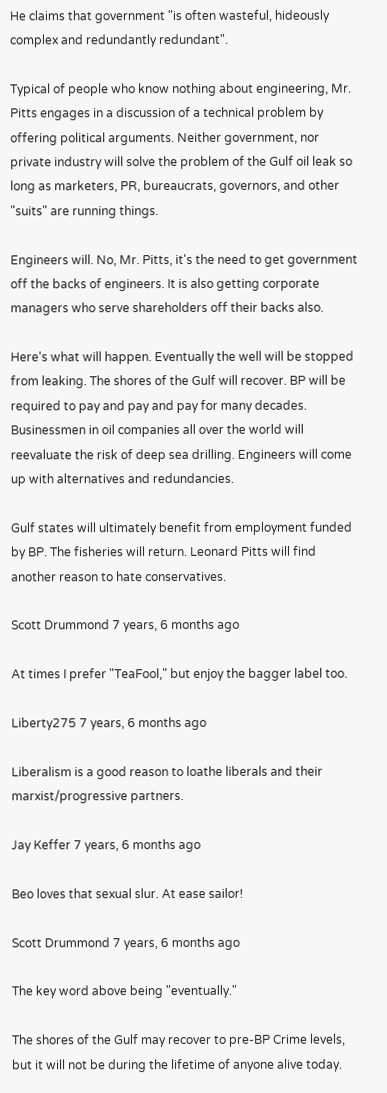He claims that government "is often wasteful, hideously complex and redundantly redundant".

Typical of people who know nothing about engineering, Mr. Pitts engages in a discussion of a technical problem by offering political arguments. Neither government, nor private industry will solve the problem of the Gulf oil leak so long as marketers, PR, bureaucrats, governors, and other "suits" are running things.

Engineers will. No, Mr. Pitts, it's the need to get government off the backs of engineers. It is also getting corporate managers who serve shareholders off their backs also.

Here's what will happen. Eventually the well will be stopped from leaking. The shores of the Gulf will recover. BP will be required to pay and pay and pay for many decades. Businessmen in oil companies all over the world will reevaluate the risk of deep sea drilling. Engineers will come up with alternatives and redundancies.

Gulf states will ultimately benefit from employment funded by BP. The fisheries will return. Leonard Pitts will find another reason to hate conservatives.

Scott Drummond 7 years, 6 months ago

At times I prefer "TeaFool," but enjoy the bagger label too.

Liberty275 7 years, 6 months ago

Liberalism is a good reason to loathe liberals and their marxist/progressive partners.

Jay Keffer 7 years, 6 months ago

Beo loves that sexual slur. At ease sailor!

Scott Drummond 7 years, 6 months ago

The key word above being "eventually."

The shores of the Gulf may recover to pre-BP Crime levels, but it will not be during the lifetime of anyone alive today.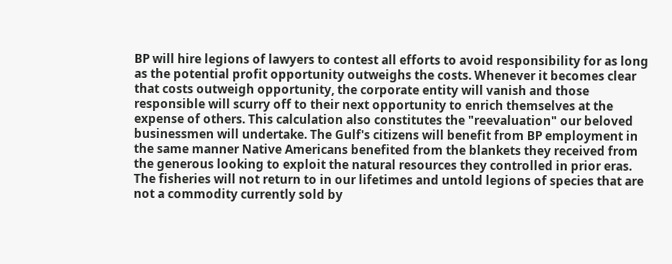BP will hire legions of lawyers to contest all efforts to avoid responsibility for as long as the potential profit opportunity outweighs the costs. Whenever it becomes clear that costs outweigh opportunity, the corporate entity will vanish and those responsible will scurry off to their next opportunity to enrich themselves at the expense of others. This calculation also constitutes the "reevaluation" our beloved businessmen will undertake. The Gulf's citizens will benefit from BP employment in the same manner Native Americans benefited from the blankets they received from the generous looking to exploit the natural resources they controlled in prior eras. The fisheries will not return to in our lifetimes and untold legions of species that are not a commodity currently sold by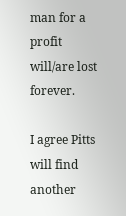man for a profit will/are lost forever.

I agree Pitts will find another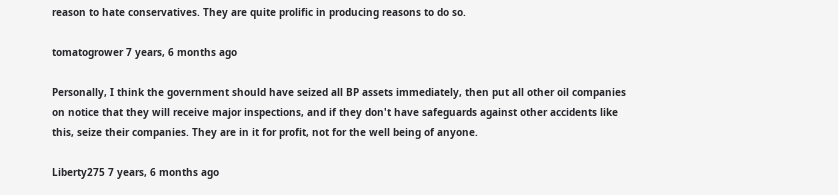reason to hate conservatives. They are quite prolific in producing reasons to do so.

tomatogrower 7 years, 6 months ago

Personally, I think the government should have seized all BP assets immediately, then put all other oil companies on notice that they will receive major inspections, and if they don't have safeguards against other accidents like this, seize their companies. They are in it for profit, not for the well being of anyone.

Liberty275 7 years, 6 months ago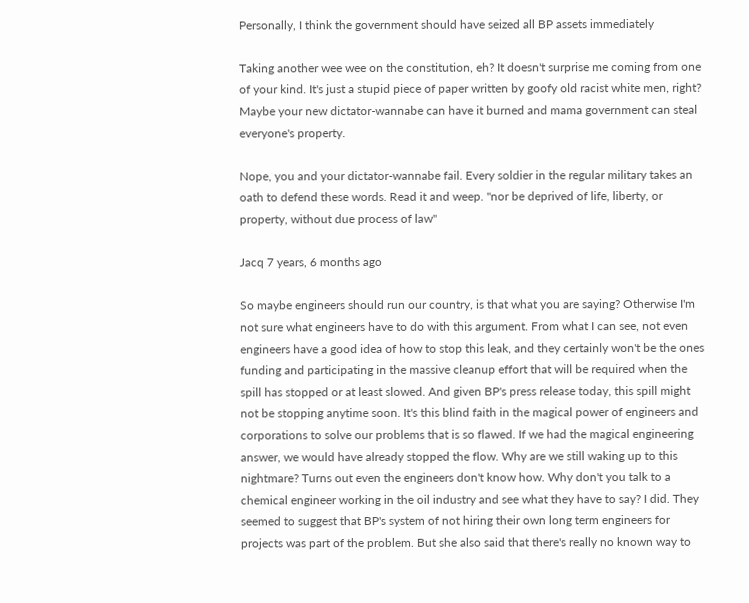Personally, I think the government should have seized all BP assets immediately

Taking another wee wee on the constitution, eh? It doesn't surprise me coming from one of your kind. It's just a stupid piece of paper written by goofy old racist white men, right? Maybe your new dictator-wannabe can have it burned and mama government can steal everyone's property.

Nope, you and your dictator-wannabe fail. Every soldier in the regular military takes an oath to defend these words. Read it and weep. "nor be deprived of life, liberty, or property, without due process of law"

Jacq 7 years, 6 months ago

So maybe engineers should run our country, is that what you are saying? Otherwise I'm not sure what engineers have to do with this argument. From what I can see, not even engineers have a good idea of how to stop this leak, and they certainly won't be the ones funding and participating in the massive cleanup effort that will be required when the spill has stopped or at least slowed. And given BP's press release today, this spill might not be stopping anytime soon. It's this blind faith in the magical power of engineers and corporations to solve our problems that is so flawed. If we had the magical engineering answer, we would have already stopped the flow. Why are we still waking up to this nightmare? Turns out even the engineers don't know how. Why don't you talk to a chemical engineer working in the oil industry and see what they have to say? I did. They seemed to suggest that BP's system of not hiring their own long term engineers for projects was part of the problem. But she also said that there's really no known way to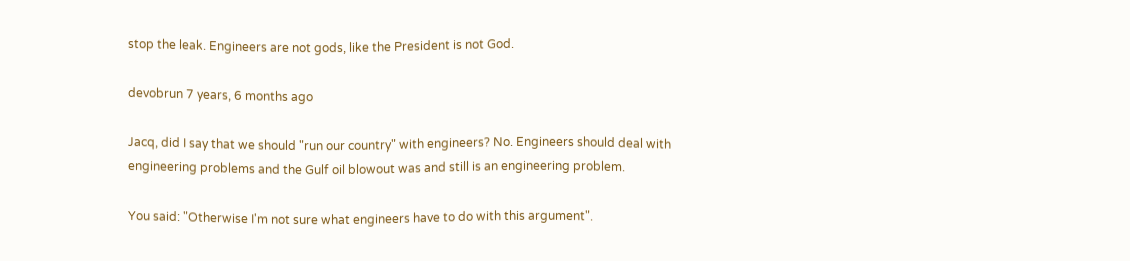stop the leak. Engineers are not gods, like the President is not God.

devobrun 7 years, 6 months ago

Jacq, did I say that we should "run our country" with engineers? No. Engineers should deal with engineering problems and the Gulf oil blowout was and still is an engineering problem.

You said: "Otherwise I'm not sure what engineers have to do with this argument".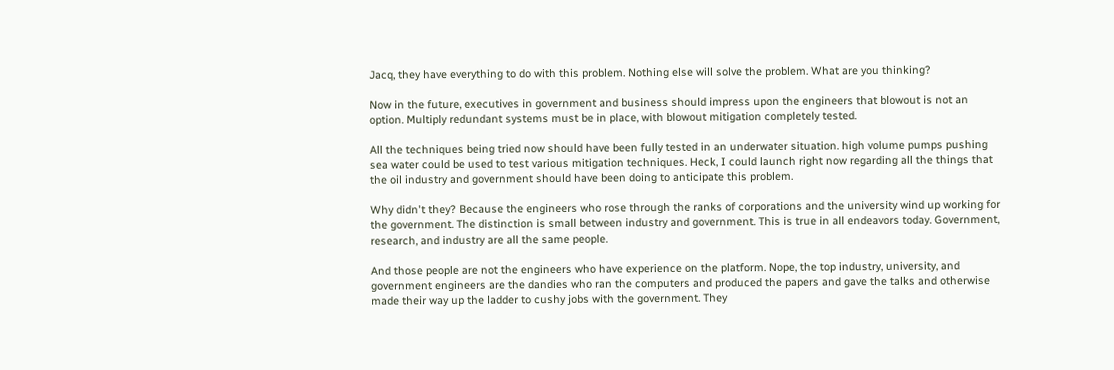Jacq, they have everything to do with this problem. Nothing else will solve the problem. What are you thinking?

Now in the future, executives in government and business should impress upon the engineers that blowout is not an option. Multiply redundant systems must be in place, with blowout mitigation completely tested.

All the techniques being tried now should have been fully tested in an underwater situation. high volume pumps pushing sea water could be used to test various mitigation techniques. Heck, I could launch right now regarding all the things that the oil industry and government should have been doing to anticipate this problem.

Why didn't they? Because the engineers who rose through the ranks of corporations and the university wind up working for the government. The distinction is small between industry and government. This is true in all endeavors today. Government, research, and industry are all the same people.

And those people are not the engineers who have experience on the platform. Nope, the top industry, university, and government engineers are the dandies who ran the computers and produced the papers and gave the talks and otherwise made their way up the ladder to cushy jobs with the government. They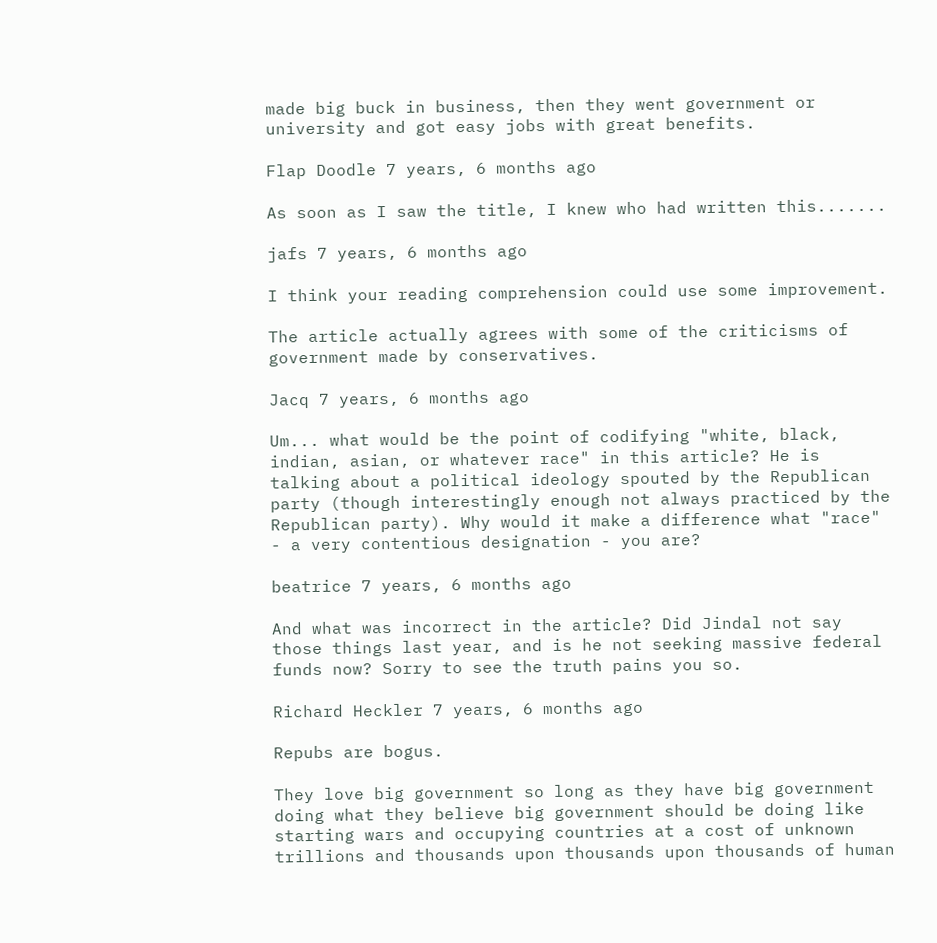made big buck in business, then they went government or university and got easy jobs with great benefits.

Flap Doodle 7 years, 6 months ago

As soon as I saw the title, I knew who had written this.......

jafs 7 years, 6 months ago

I think your reading comprehension could use some improvement.

The article actually agrees with some of the criticisms of government made by conservatives.

Jacq 7 years, 6 months ago

Um... what would be the point of codifying "white, black, indian, asian, or whatever race" in this article? He is talking about a political ideology spouted by the Republican party (though interestingly enough not always practiced by the Republican party). Why would it make a difference what "race" - a very contentious designation - you are?

beatrice 7 years, 6 months ago

And what was incorrect in the article? Did Jindal not say those things last year, and is he not seeking massive federal funds now? Sorry to see the truth pains you so.

Richard Heckler 7 years, 6 months ago

Repubs are bogus.

They love big government so long as they have big government doing what they believe big government should be doing like starting wars and occupying countries at a cost of unknown trillions and thousands upon thousands upon thousands of human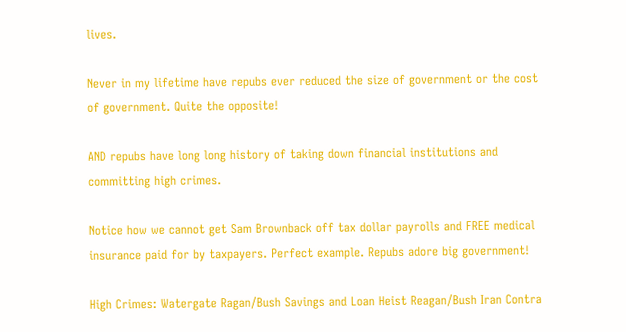lives.

Never in my lifetime have repubs ever reduced the size of government or the cost of government. Quite the opposite!

AND repubs have long long history of taking down financial institutions and committing high crimes.

Notice how we cannot get Sam Brownback off tax dollar payrolls and FREE medical insurance paid for by taxpayers. Perfect example. Repubs adore big government!

High Crimes: Watergate Ragan/Bush Savings and Loan Heist Reagan/Bush Iran Contra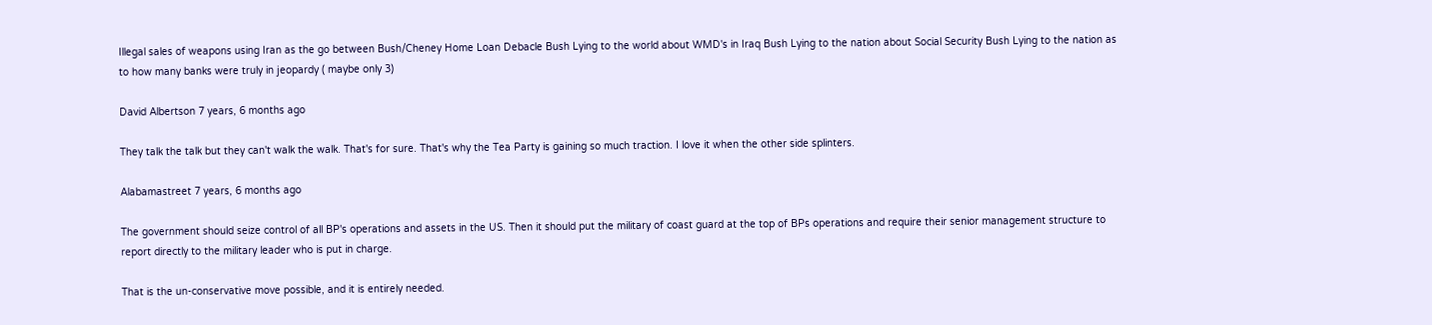Illegal sales of weapons using Iran as the go between Bush/Cheney Home Loan Debacle Bush Lying to the world about WMD's in Iraq Bush Lying to the nation about Social Security Bush Lying to the nation as to how many banks were truly in jeopardy ( maybe only 3)

David Albertson 7 years, 6 months ago

They talk the talk but they can't walk the walk. That's for sure. That's why the Tea Party is gaining so much traction. I love it when the other side splinters.

Alabamastreet 7 years, 6 months ago

The government should seize control of all BP's operations and assets in the US. Then it should put the military of coast guard at the top of BPs operations and require their senior management structure to report directly to the military leader who is put in charge.

That is the un-conservative move possible, and it is entirely needed.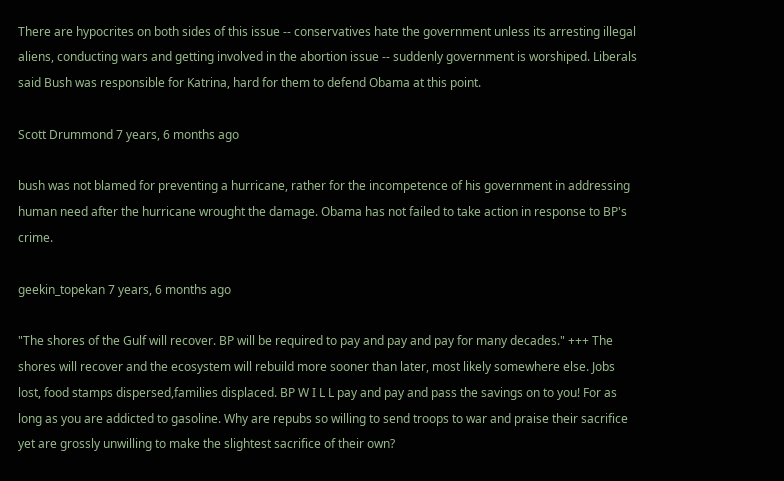There are hypocrites on both sides of this issue -- conservatives hate the government unless its arresting illegal aliens, conducting wars and getting involved in the abortion issue -- suddenly government is worshiped. Liberals said Bush was responsible for Katrina, hard for them to defend Obama at this point.

Scott Drummond 7 years, 6 months ago

bush was not blamed for preventing a hurricane, rather for the incompetence of his government in addressing human need after the hurricane wrought the damage. Obama has not failed to take action in response to BP's crime.

geekin_topekan 7 years, 6 months ago

"The shores of the Gulf will recover. BP will be required to pay and pay and pay for many decades." +++ The shores will recover and the ecosystem will rebuild more sooner than later, most likely somewhere else. Jobs lost, food stamps dispersed,families displaced. BP W I L L pay and pay and pass the savings on to you! For as long as you are addicted to gasoline. Why are repubs so willing to send troops to war and praise their sacrifice yet are grossly unwilling to make the slightest sacrifice of their own?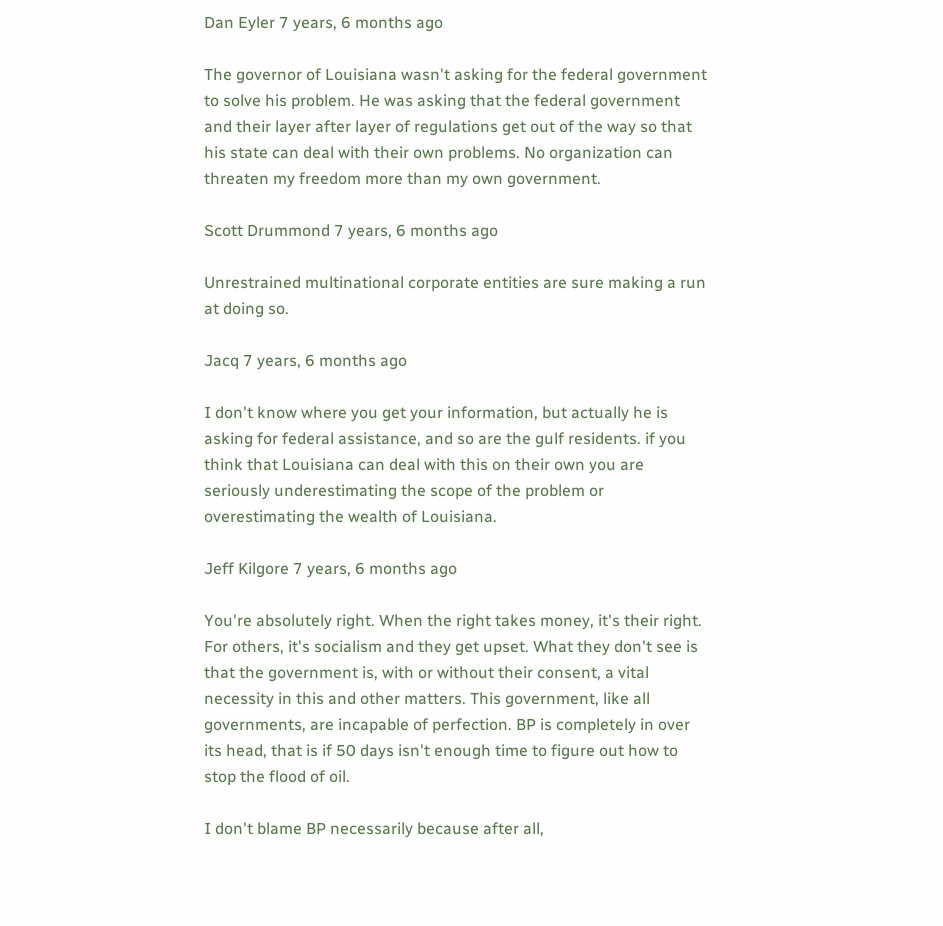Dan Eyler 7 years, 6 months ago

The governor of Louisiana wasn't asking for the federal government to solve his problem. He was asking that the federal government and their layer after layer of regulations get out of the way so that his state can deal with their own problems. No organization can threaten my freedom more than my own government.

Scott Drummond 7 years, 6 months ago

Unrestrained multinational corporate entities are sure making a run at doing so.

Jacq 7 years, 6 months ago

I don't know where you get your information, but actually he is asking for federal assistance, and so are the gulf residents. if you think that Louisiana can deal with this on their own you are seriously underestimating the scope of the problem or overestimating the wealth of Louisiana.

Jeff Kilgore 7 years, 6 months ago

You're absolutely right. When the right takes money, it's their right. For others, it's socialism and they get upset. What they don't see is that the government is, with or without their consent, a vital necessity in this and other matters. This government, like all governments, are incapable of perfection. BP is completely in over its head, that is if 50 days isn't enough time to figure out how to stop the flood of oil.

I don't blame BP necessarily because after all,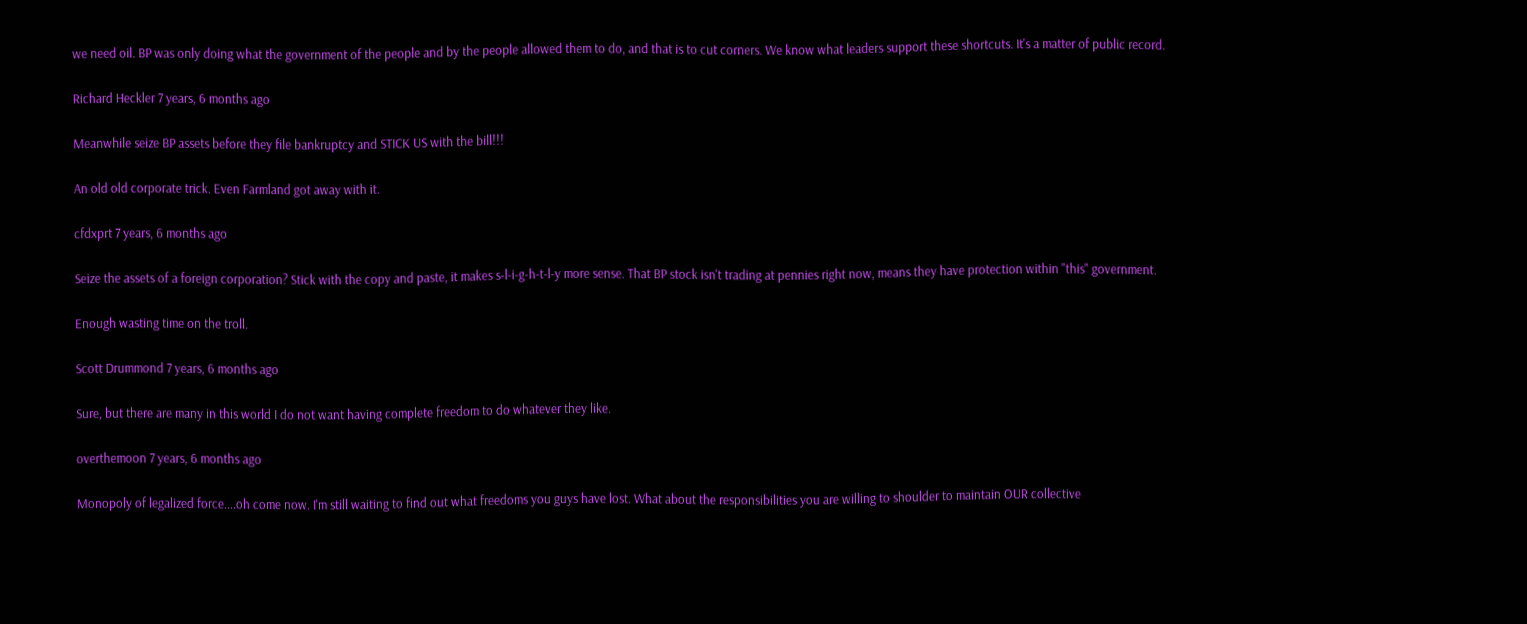we need oil. BP was only doing what the government of the people and by the people allowed them to do, and that is to cut corners. We know what leaders support these shortcuts. It's a matter of public record.

Richard Heckler 7 years, 6 months ago

Meanwhile seize BP assets before they file bankruptcy and STICK US with the bill!!!

An old old corporate trick. Even Farmland got away with it.

cfdxprt 7 years, 6 months ago

Seize the assets of a foreign corporation? Stick with the copy and paste, it makes s-l-i-g-h-t-l-y more sense. That BP stock isn't trading at pennies right now, means they have protection within "this" government.

Enough wasting time on the troll.

Scott Drummond 7 years, 6 months ago

Sure, but there are many in this world I do not want having complete freedom to do whatever they like.

overthemoon 7 years, 6 months ago

Monopoly of legalized force....oh come now. I'm still waiting to find out what freedoms you guys have lost. What about the responsibilities you are willing to shoulder to maintain OUR collective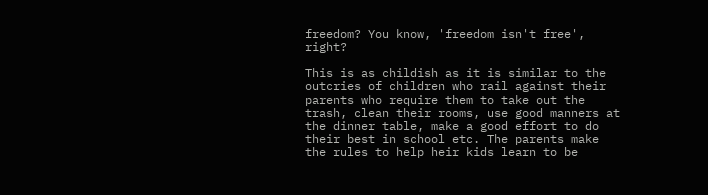freedom? You know, 'freedom isn't free', right?

This is as childish as it is similar to the outcries of children who rail against their parents who require them to take out the trash, clean their rooms, use good manners at the dinner table, make a good effort to do their best in school etc. The parents make the rules to help heir kids learn to be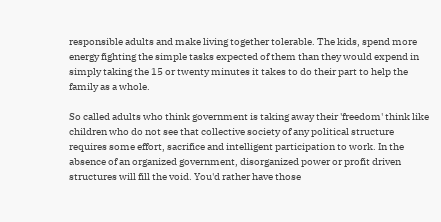responsible adults and make living together tolerable. The kids, spend more energy fighting the simple tasks expected of them than they would expend in simply taking the 15 or twenty minutes it takes to do their part to help the family as a whole.

So called adults who think government is taking away their 'freedom' think like children who do not see that collective society of any political structure requires some effort, sacrifice and intelligent participation to work. In the absence of an organized government, disorganized power or profit driven structures will fill the void. You'd rather have those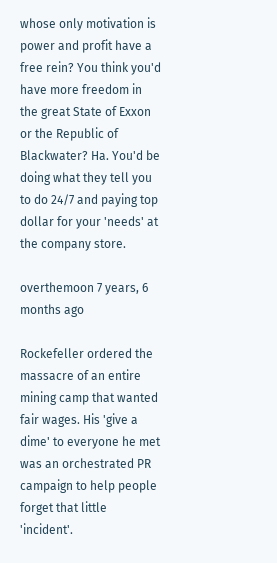whose only motivation is power and profit have a free rein? You think you'd have more freedom in the great State of Exxon or the Republic of Blackwater? Ha. You'd be doing what they tell you to do 24/7 and paying top dollar for your 'needs' at the company store.

overthemoon 7 years, 6 months ago

Rockefeller ordered the massacre of an entire mining camp that wanted fair wages. His 'give a dime' to everyone he met was an orchestrated PR campaign to help people forget that little 'incident'.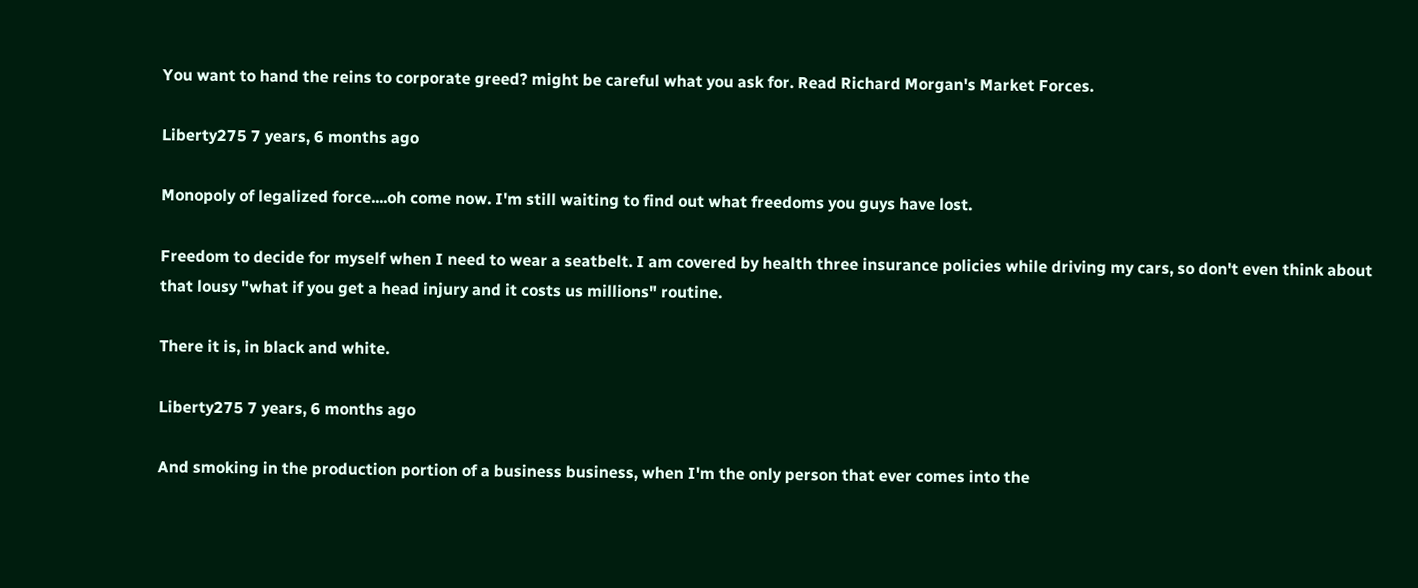You want to hand the reins to corporate greed? might be careful what you ask for. Read Richard Morgan's Market Forces.

Liberty275 7 years, 6 months ago

Monopoly of legalized force....oh come now. I'm still waiting to find out what freedoms you guys have lost.

Freedom to decide for myself when I need to wear a seatbelt. I am covered by health three insurance policies while driving my cars, so don't even think about that lousy "what if you get a head injury and it costs us millions" routine.

There it is, in black and white.

Liberty275 7 years, 6 months ago

And smoking in the production portion of a business business, when I'm the only person that ever comes into the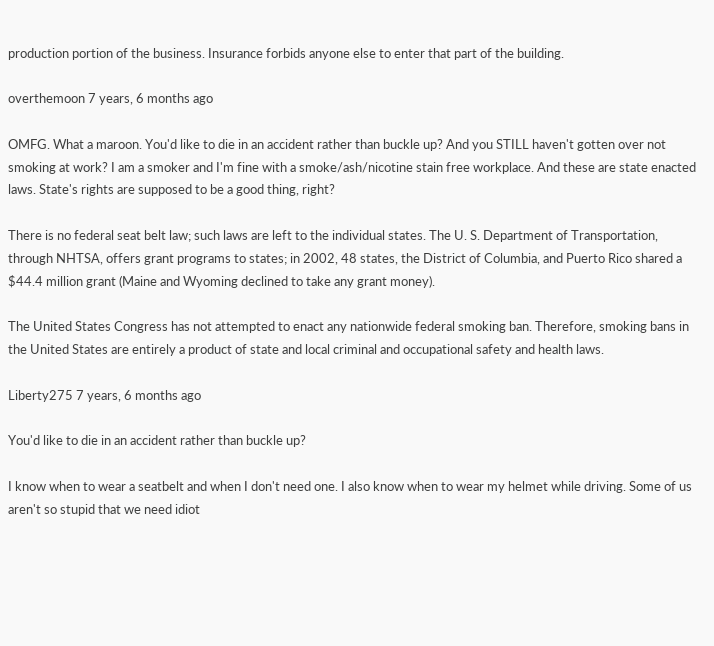production portion of the business. Insurance forbids anyone else to enter that part of the building.

overthemoon 7 years, 6 months ago

OMFG. What a maroon. You'd like to die in an accident rather than buckle up? And you STILL haven't gotten over not smoking at work? I am a smoker and I'm fine with a smoke/ash/nicotine stain free workplace. And these are state enacted laws. State's rights are supposed to be a good thing, right?

There is no federal seat belt law; such laws are left to the individual states. The U. S. Department of Transportation, through NHTSA, offers grant programs to states; in 2002, 48 states, the District of Columbia, and Puerto Rico shared a $44.4 million grant (Maine and Wyoming declined to take any grant money).

The United States Congress has not attempted to enact any nationwide federal smoking ban. Therefore, smoking bans in the United States are entirely a product of state and local criminal and occupational safety and health laws.

Liberty275 7 years, 6 months ago

You'd like to die in an accident rather than buckle up?

I know when to wear a seatbelt and when I don't need one. I also know when to wear my helmet while driving. Some of us aren't so stupid that we need idiot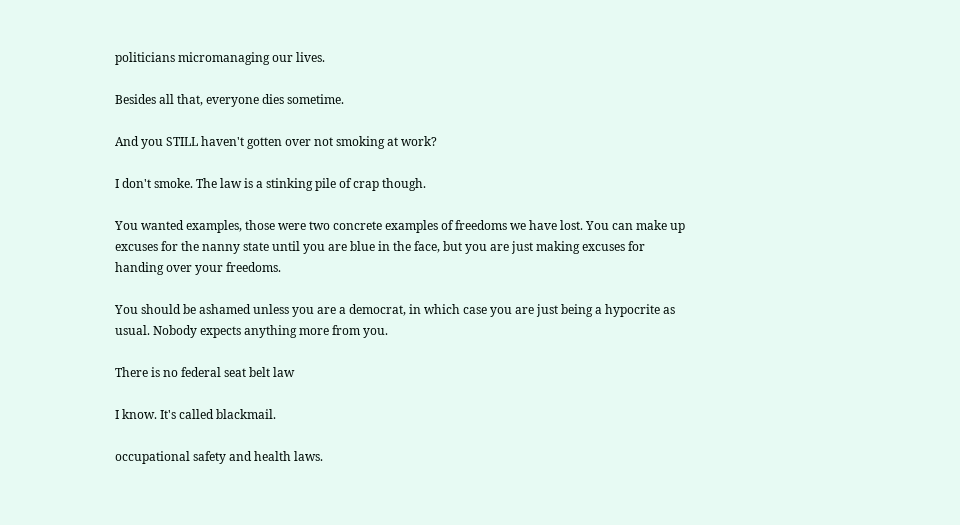politicians micromanaging our lives.

Besides all that, everyone dies sometime.

And you STILL haven't gotten over not smoking at work?

I don't smoke. The law is a stinking pile of crap though.

You wanted examples, those were two concrete examples of freedoms we have lost. You can make up excuses for the nanny state until you are blue in the face, but you are just making excuses for handing over your freedoms.

You should be ashamed unless you are a democrat, in which case you are just being a hypocrite as usual. Nobody expects anything more from you.

There is no federal seat belt law

I know. It's called blackmail.

occupational safety and health laws.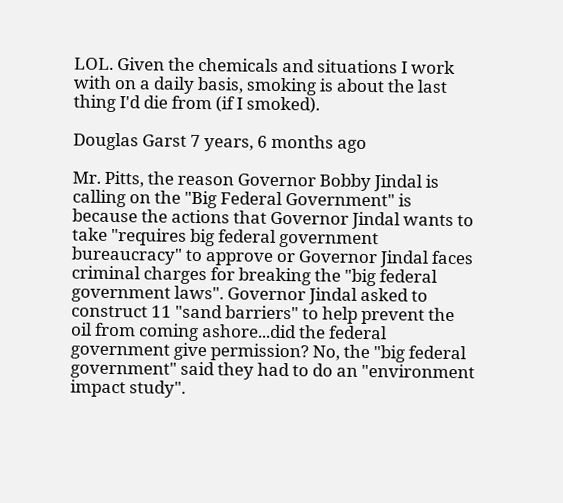LOL. Given the chemicals and situations I work with on a daily basis, smoking is about the last thing I'd die from (if I smoked).

Douglas Garst 7 years, 6 months ago

Mr. Pitts, the reason Governor Bobby Jindal is calling on the "Big Federal Government" is because the actions that Governor Jindal wants to take "requires big federal government bureaucracy" to approve or Governor Jindal faces criminal charges for breaking the "big federal government laws". Governor Jindal asked to construct 11 "sand barriers" to help prevent the oil from coming ashore...did the federal government give permission? No, the "big federal government" said they had to do an "environment impact study".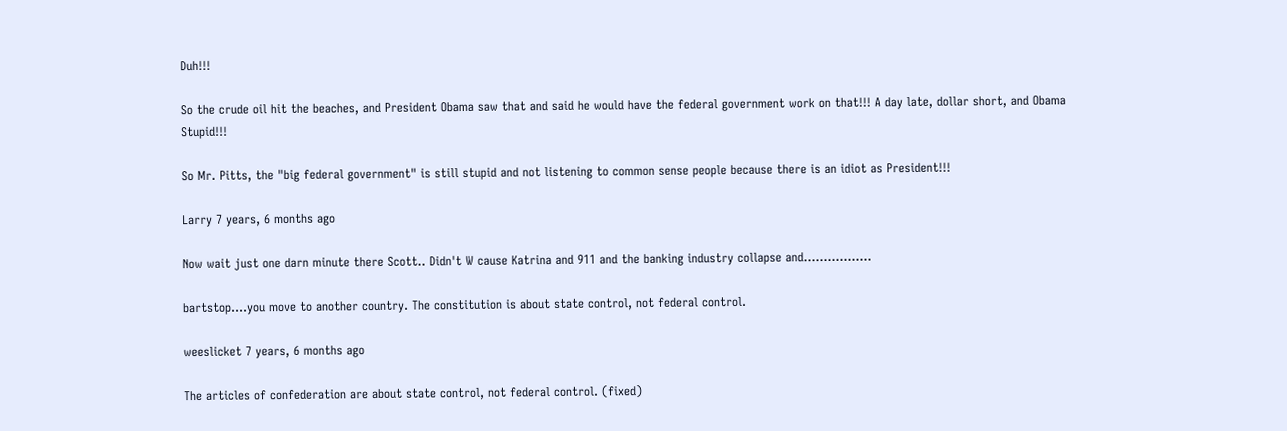Duh!!!

So the crude oil hit the beaches, and President Obama saw that and said he would have the federal government work on that!!! A day late, dollar short, and Obama Stupid!!!

So Mr. Pitts, the "big federal government" is still stupid and not listening to common sense people because there is an idiot as President!!!

Larry 7 years, 6 months ago

Now wait just one darn minute there Scott.. Didn't W cause Katrina and 911 and the banking industry collapse and.................

bartstop....you move to another country. The constitution is about state control, not federal control.

weeslicket 7 years, 6 months ago

The articles of confederation are about state control, not federal control. (fixed)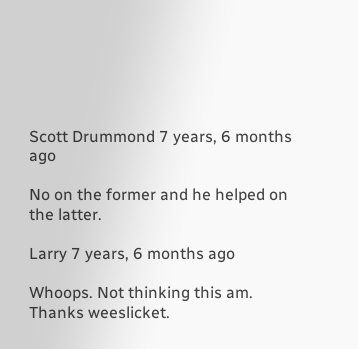Scott Drummond 7 years, 6 months ago

No on the former and he helped on the latter.

Larry 7 years, 6 months ago

Whoops. Not thinking this am. Thanks weeslicket.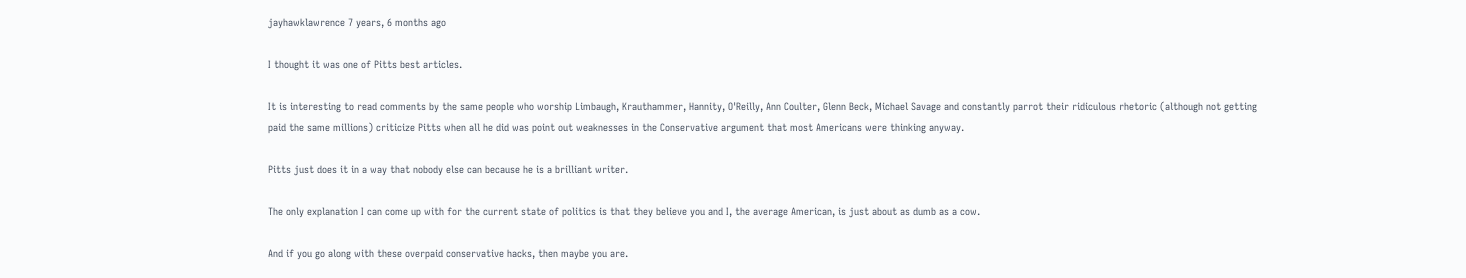jayhawklawrence 7 years, 6 months ago

I thought it was one of Pitts best articles.

It is interesting to read comments by the same people who worship Limbaugh, Krauthammer, Hannity, O'Reilly, Ann Coulter, Glenn Beck, Michael Savage and constantly parrot their ridiculous rhetoric (although not getting paid the same millions) criticize Pitts when all he did was point out weaknesses in the Conservative argument that most Americans were thinking anyway.

Pitts just does it in a way that nobody else can because he is a brilliant writer.

The only explanation I can come up with for the current state of politics is that they believe you and I, the average American, is just about as dumb as a cow.

And if you go along with these overpaid conservative hacks, then maybe you are.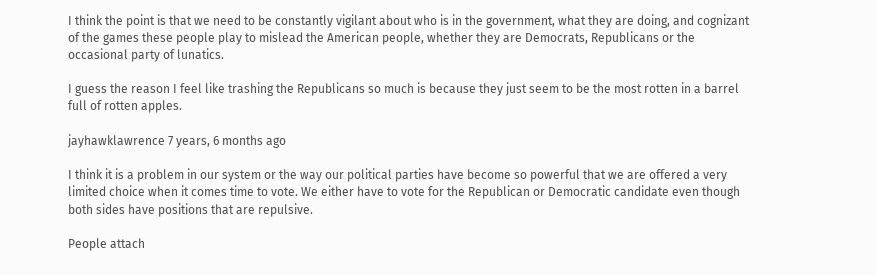I think the point is that we need to be constantly vigilant about who is in the government, what they are doing, and cognizant of the games these people play to mislead the American people, whether they are Democrats, Republicans or the occasional party of lunatics.

I guess the reason I feel like trashing the Republicans so much is because they just seem to be the most rotten in a barrel full of rotten apples.

jayhawklawrence 7 years, 6 months ago

I think it is a problem in our system or the way our political parties have become so powerful that we are offered a very limited choice when it comes time to vote. We either have to vote for the Republican or Democratic candidate even though both sides have positions that are repulsive.

People attach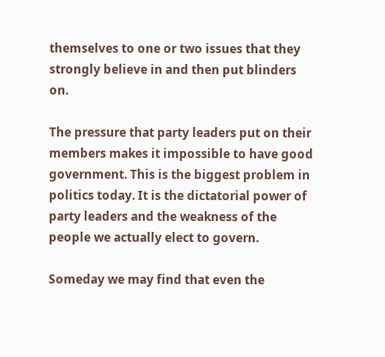themselves to one or two issues that they strongly believe in and then put blinders on.

The pressure that party leaders put on their members makes it impossible to have good government. This is the biggest problem in politics today. It is the dictatorial power of party leaders and the weakness of the people we actually elect to govern.

Someday we may find that even the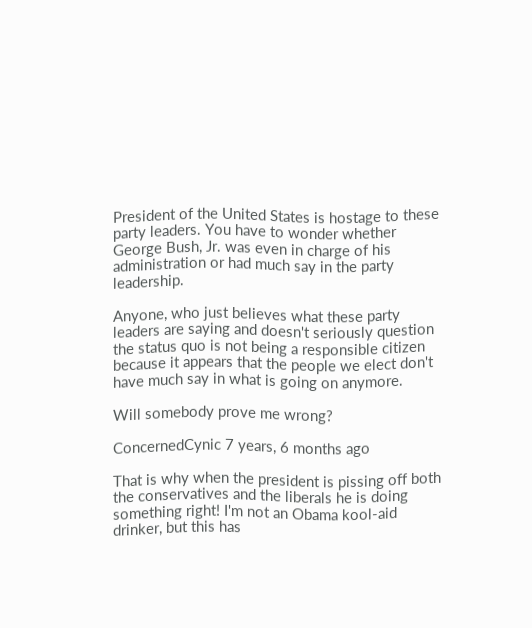President of the United States is hostage to these party leaders. You have to wonder whether George Bush, Jr. was even in charge of his administration or had much say in the party leadership.

Anyone, who just believes what these party leaders are saying and doesn't seriously question the status quo is not being a responsible citizen because it appears that the people we elect don't have much say in what is going on anymore.

Will somebody prove me wrong?

ConcernedCynic 7 years, 6 months ago

That is why when the president is pissing off both the conservatives and the liberals he is doing something right! I'm not an Obama kool-aid drinker, but this has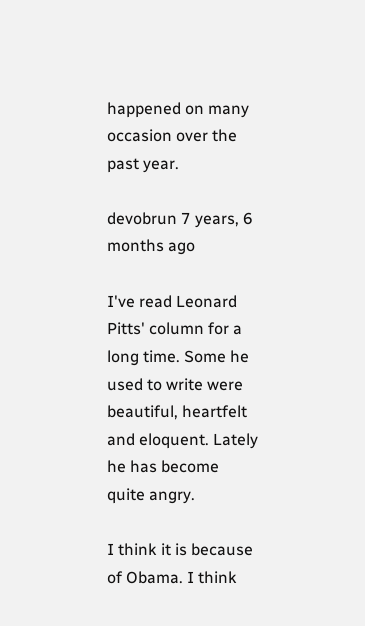happened on many occasion over the past year.

devobrun 7 years, 6 months ago

I've read Leonard Pitts' column for a long time. Some he used to write were beautiful, heartfelt and eloquent. Lately he has become quite angry.

I think it is because of Obama. I think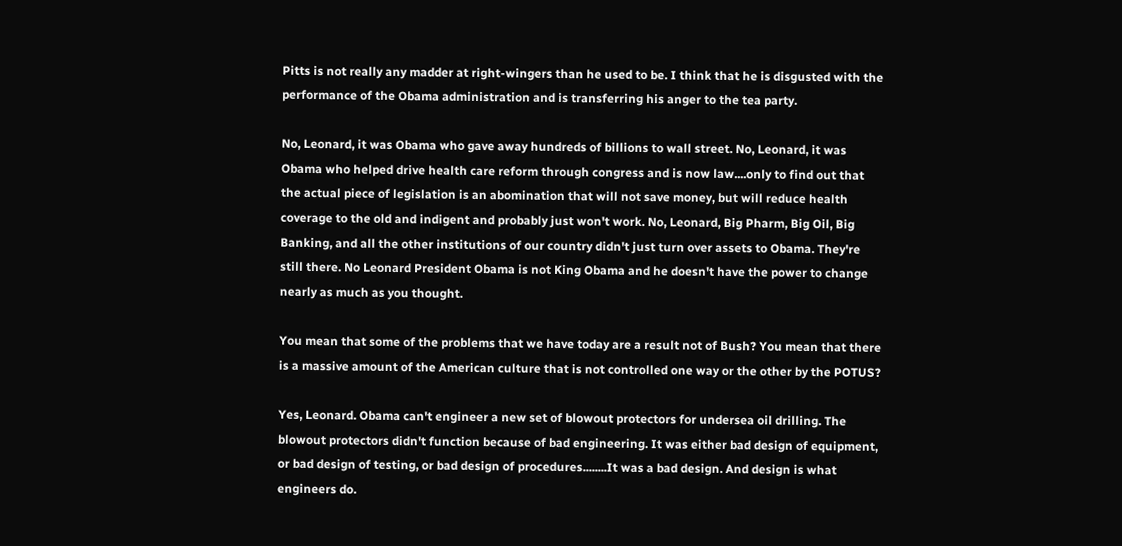Pitts is not really any madder at right-wingers than he used to be. I think that he is disgusted with the performance of the Obama administration and is transferring his anger to the tea party.

No, Leonard, it was Obama who gave away hundreds of billions to wall street. No, Leonard, it was Obama who helped drive health care reform through congress and is now law....only to find out that the actual piece of legislation is an abomination that will not save money, but will reduce health coverage to the old and indigent and probably just won't work. No, Leonard, Big Pharm, Big Oil, Big Banking, and all the other institutions of our country didn't just turn over assets to Obama. They're still there. No Leonard President Obama is not King Obama and he doesn't have the power to change nearly as much as you thought.

You mean that some of the problems that we have today are a result not of Bush? You mean that there is a massive amount of the American culture that is not controlled one way or the other by the POTUS?

Yes, Leonard. Obama can't engineer a new set of blowout protectors for undersea oil drilling. The blowout protectors didn't function because of bad engineering. It was either bad design of equipment, or bad design of testing, or bad design of procedures........It was a bad design. And design is what engineers do.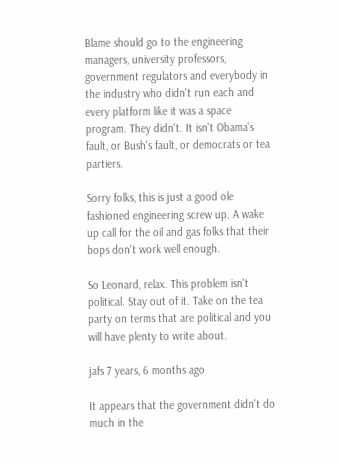Blame should go to the engineering managers, university professors, government regulators and everybody in the industry who didn't run each and every platform like it was a space program. They didn't. It isn't Obama's fault, or Bush's fault, or democrats or tea partiers.

Sorry folks, this is just a good ole fashioned engineering screw up. A wake up call for the oil and gas folks that their bops don't work well enough.

So Leonard, relax. This problem isn't political. Stay out of it. Take on the tea party on terms that are political and you will have plenty to write about.

jafs 7 years, 6 months ago

It appears that the government didn't do much in the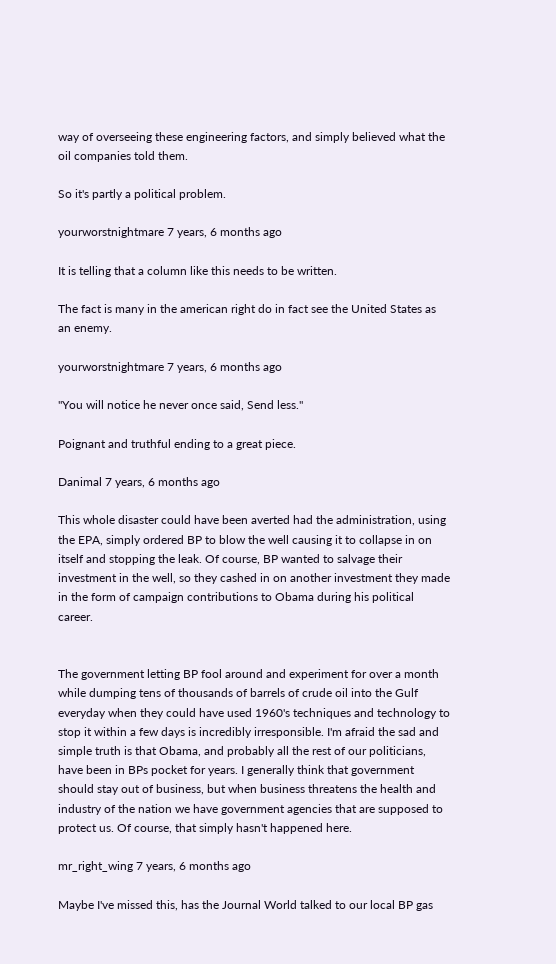way of overseeing these engineering factors, and simply believed what the oil companies told them.

So it's partly a political problem.

yourworstnightmare 7 years, 6 months ago

It is telling that a column like this needs to be written.

The fact is many in the american right do in fact see the United States as an enemy.

yourworstnightmare 7 years, 6 months ago

"You will notice he never once said, Send less."

Poignant and truthful ending to a great piece.

Danimal 7 years, 6 months ago

This whole disaster could have been averted had the administration, using the EPA, simply ordered BP to blow the well causing it to collapse in on itself and stopping the leak. Of course, BP wanted to salvage their investment in the well, so they cashed in on another investment they made in the form of campaign contributions to Obama during his political career.


The government letting BP fool around and experiment for over a month while dumping tens of thousands of barrels of crude oil into the Gulf everyday when they could have used 1960's techniques and technology to stop it within a few days is incredibly irresponsible. I'm afraid the sad and simple truth is that Obama, and probably all the rest of our politicians, have been in BPs pocket for years. I generally think that government should stay out of business, but when business threatens the health and industry of the nation we have government agencies that are supposed to protect us. Of course, that simply hasn't happened here.

mr_right_wing 7 years, 6 months ago

Maybe I've missed this, has the Journal World talked to our local BP gas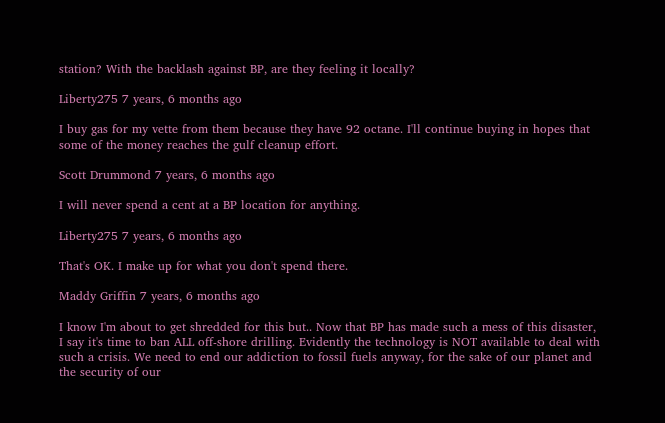station? With the backlash against BP, are they feeling it locally?

Liberty275 7 years, 6 months ago

I buy gas for my vette from them because they have 92 octane. I'll continue buying in hopes that some of the money reaches the gulf cleanup effort.

Scott Drummond 7 years, 6 months ago

I will never spend a cent at a BP location for anything.

Liberty275 7 years, 6 months ago

That's OK. I make up for what you don't spend there.

Maddy Griffin 7 years, 6 months ago

I know I'm about to get shredded for this but.. Now that BP has made such a mess of this disaster, I say it's time to ban ALL off-shore drilling. Evidently the technology is NOT available to deal with such a crisis. We need to end our addiction to fossil fuels anyway, for the sake of our planet and the security of our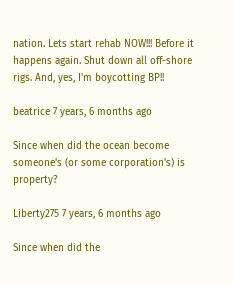nation. Lets start rehab NOW!!! Before it happens again. Shut down all off-shore rigs. And, yes, I'm boycotting BP!!

beatrice 7 years, 6 months ago

Since when did the ocean become someone's (or some corporation's) is property?

Liberty275 7 years, 6 months ago

Since when did the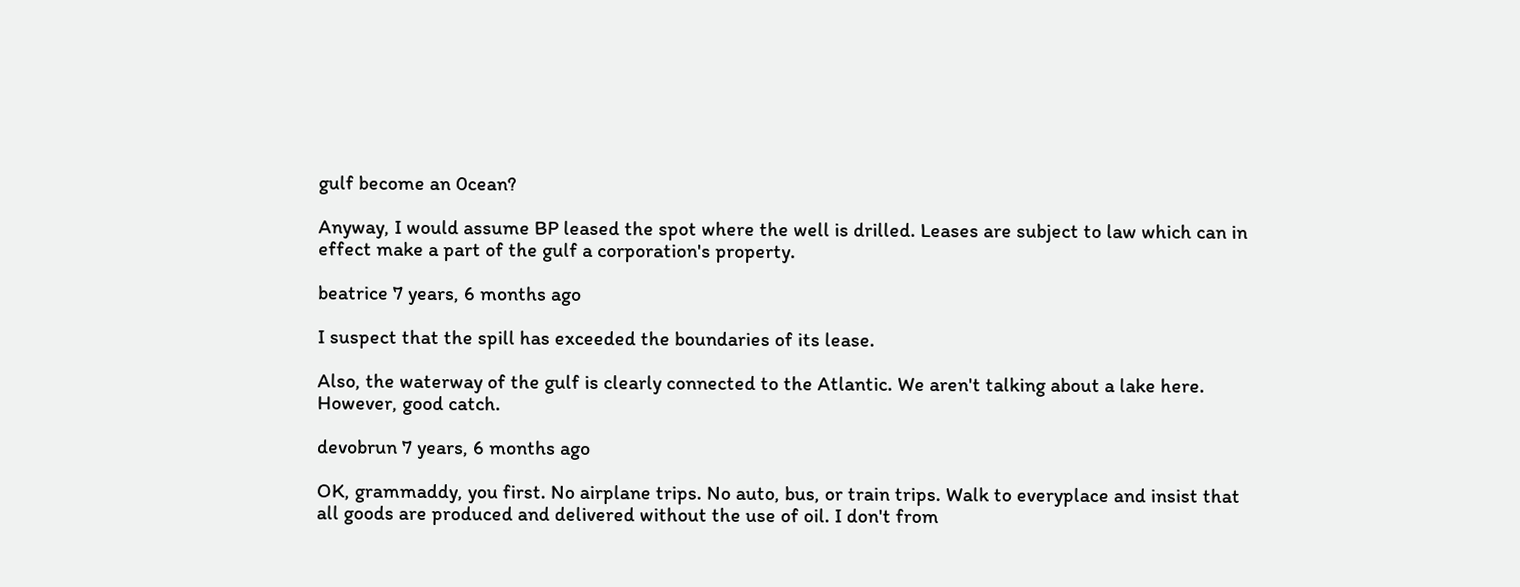gulf become an 0cean?

Anyway, I would assume BP leased the spot where the well is drilled. Leases are subject to law which can in effect make a part of the gulf a corporation's property.

beatrice 7 years, 6 months ago

I suspect that the spill has exceeded the boundaries of its lease.

Also, the waterway of the gulf is clearly connected to the Atlantic. We aren't talking about a lake here. However, good catch.

devobrun 7 years, 6 months ago

OK, grammaddy, you first. No airplane trips. No auto, bus, or train trips. Walk to everyplace and insist that all goods are produced and delivered without the use of oil. I don't from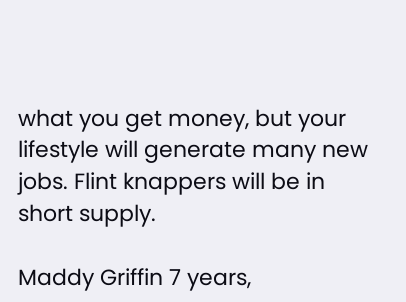what you get money, but your lifestyle will generate many new jobs. Flint knappers will be in short supply.

Maddy Griffin 7 years,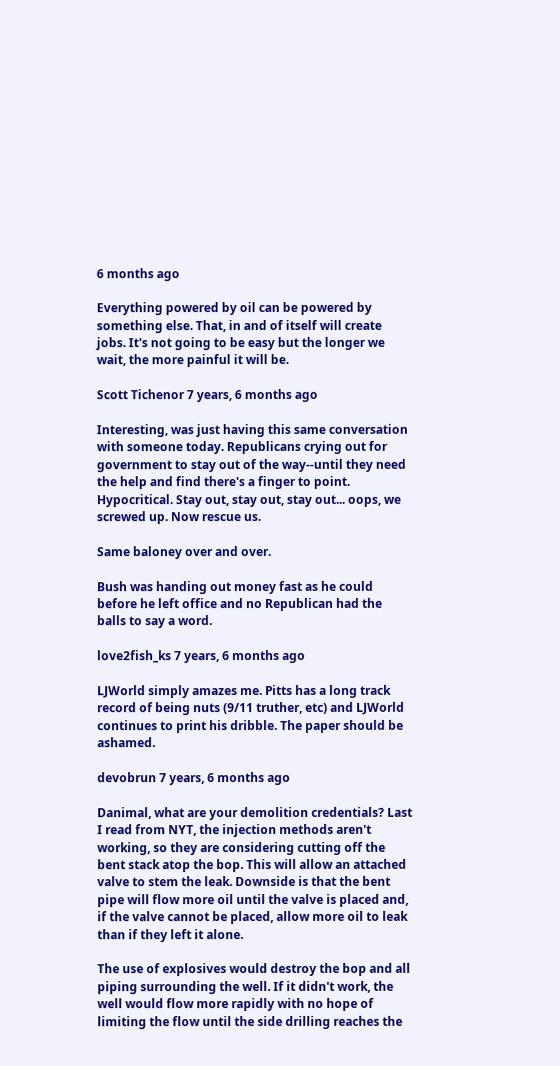6 months ago

Everything powered by oil can be powered by something else. That, in and of itself will create jobs. It's not going to be easy but the longer we wait, the more painful it will be.

Scott Tichenor 7 years, 6 months ago

Interesting, was just having this same conversation with someone today. Republicans crying out for government to stay out of the way--until they need the help and find there's a finger to point. Hypocritical. Stay out, stay out, stay out... oops, we screwed up. Now rescue us.

Same baloney over and over.

Bush was handing out money fast as he could before he left office and no Republican had the balls to say a word.

love2fish_ks 7 years, 6 months ago

LJWorld simply amazes me. Pitts has a long track record of being nuts (9/11 truther, etc) and LJWorld continues to print his dribble. The paper should be ashamed.

devobrun 7 years, 6 months ago

Danimal, what are your demolition credentials? Last I read from NYT, the injection methods aren't working, so they are considering cutting off the bent stack atop the bop. This will allow an attached valve to stem the leak. Downside is that the bent pipe will flow more oil until the valve is placed and, if the valve cannot be placed, allow more oil to leak than if they left it alone.

The use of explosives would destroy the bop and all piping surrounding the well. If it didn't work, the well would flow more rapidly with no hope of limiting the flow until the side drilling reaches the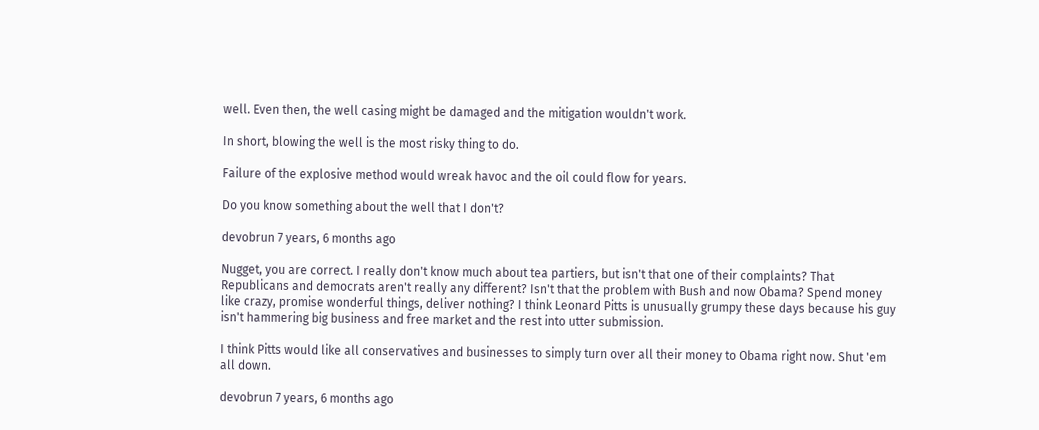well. Even then, the well casing might be damaged and the mitigation wouldn't work.

In short, blowing the well is the most risky thing to do.

Failure of the explosive method would wreak havoc and the oil could flow for years.

Do you know something about the well that I don't?

devobrun 7 years, 6 months ago

Nugget, you are correct. I really don't know much about tea partiers, but isn't that one of their complaints? That Republicans and democrats aren't really any different? Isn't that the problem with Bush and now Obama? Spend money like crazy, promise wonderful things, deliver nothing? I think Leonard Pitts is unusually grumpy these days because his guy isn't hammering big business and free market and the rest into utter submission.

I think Pitts would like all conservatives and businesses to simply turn over all their money to Obama right now. Shut 'em all down.

devobrun 7 years, 6 months ago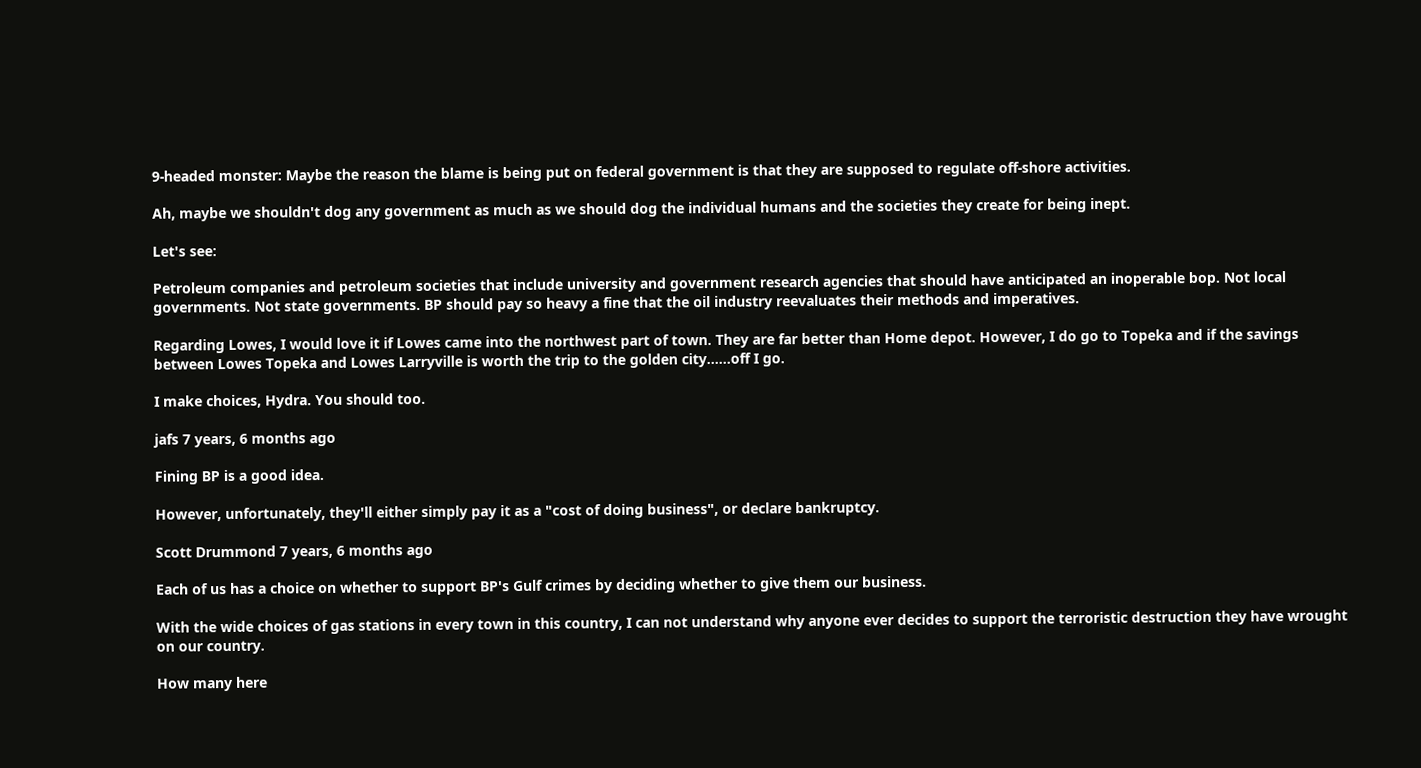9-headed monster: Maybe the reason the blame is being put on federal government is that they are supposed to regulate off-shore activities.

Ah, maybe we shouldn't dog any government as much as we should dog the individual humans and the societies they create for being inept.

Let's see:

Petroleum companies and petroleum societies that include university and government research agencies that should have anticipated an inoperable bop. Not local governments. Not state governments. BP should pay so heavy a fine that the oil industry reevaluates their methods and imperatives.

Regarding Lowes, I would love it if Lowes came into the northwest part of town. They are far better than Home depot. However, I do go to Topeka and if the savings between Lowes Topeka and Lowes Larryville is worth the trip to the golden city......off I go.

I make choices, Hydra. You should too.

jafs 7 years, 6 months ago

Fining BP is a good idea.

However, unfortunately, they'll either simply pay it as a "cost of doing business", or declare bankruptcy.

Scott Drummond 7 years, 6 months ago

Each of us has a choice on whether to support BP's Gulf crimes by deciding whether to give them our business.

With the wide choices of gas stations in every town in this country, I can not understand why anyone ever decides to support the terroristic destruction they have wrought on our country.

How many here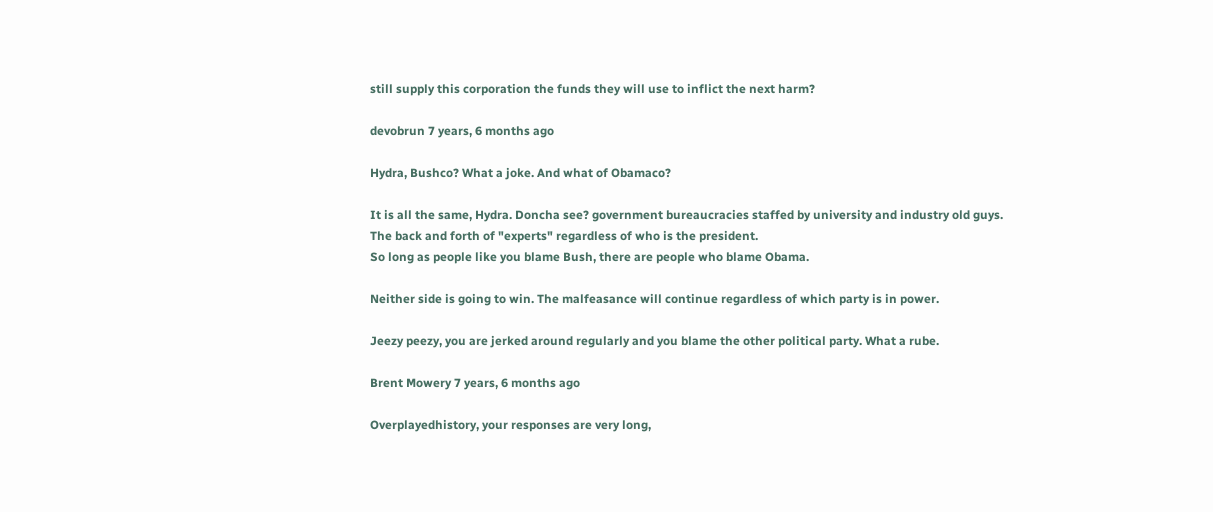still supply this corporation the funds they will use to inflict the next harm?

devobrun 7 years, 6 months ago

Hydra, Bushco? What a joke. And what of Obamaco?

It is all the same, Hydra. Doncha see? government bureaucracies staffed by university and industry old guys. The back and forth of "experts" regardless of who is the president.
So long as people like you blame Bush, there are people who blame Obama.

Neither side is going to win. The malfeasance will continue regardless of which party is in power.

Jeezy peezy, you are jerked around regularly and you blame the other political party. What a rube.

Brent Mowery 7 years, 6 months ago

Overplayedhistory, your responses are very long,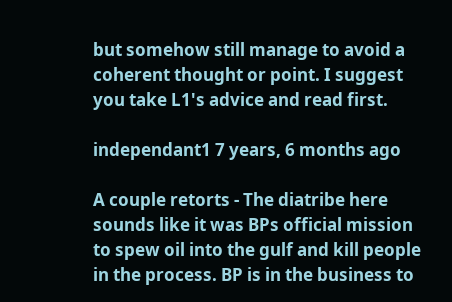but somehow still manage to avoid a coherent thought or point. I suggest you take L1's advice and read first.

independant1 7 years, 6 months ago

A couple retorts - The diatribe here sounds like it was BPs official mission to spew oil into the gulf and kill people in the process. BP is in the business to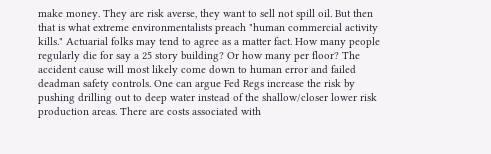make money. They are risk averse, they want to sell not spill oil. But then that is what extreme environmentalists preach "human commercial activity kills." Actuarial folks may tend to agree as a matter fact. How many people regularly die for say a 25 story building? Or how many per floor? The accident cause will most likely come down to human error and failed deadman safety controls. One can argue Fed Regs increase the risk by pushing drilling out to deep water instead of the shallow/closer lower risk production areas. There are costs associated with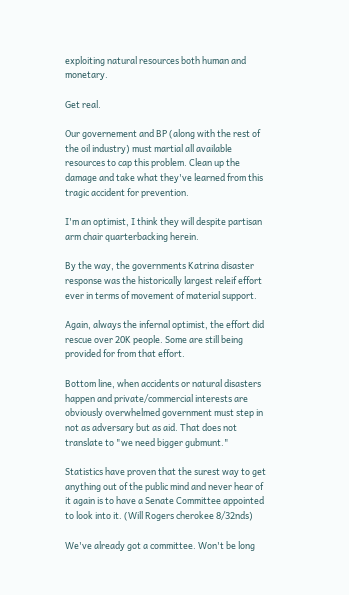exploiting natural resources both human and monetary.

Get real.

Our governement and BP (along with the rest of the oil industry) must martial all available resources to cap this problem. Clean up the damage and take what they've learned from this tragic accident for prevention.

I'm an optimist, I think they will despite partisan arm chair quarterbacking herein.

By the way, the governments Katrina disaster response was the historically largest releif effort ever in terms of movement of material support.

Again, always the infernal optimist, the effort did rescue over 20K people. Some are still being provided for from that effort.

Bottom line, when accidents or natural disasters happen and private/commercial interests are obviously overwhelmed government must step in not as adversary but as aid. That does not translate to "we need bigger gubmunt."

Statistics have proven that the surest way to get anything out of the public mind and never hear of it again is to have a Senate Committee appointed to look into it. (Will Rogers cherokee 8/32nds)

We've already got a committee. Won't be long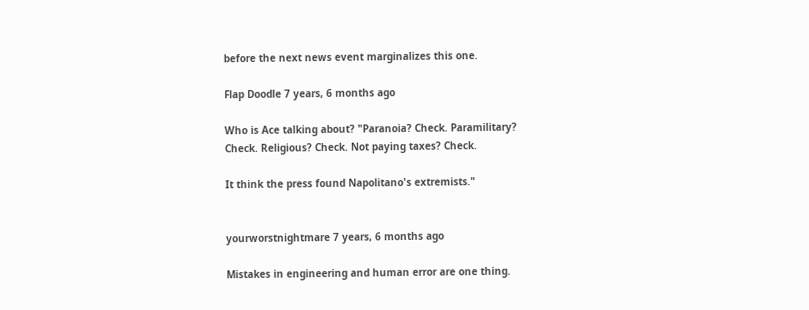before the next news event marginalizes this one.

Flap Doodle 7 years, 6 months ago

Who is Ace talking about? "Paranoia? Check. Paramilitary? Check. Religious? Check. Not paying taxes? Check.

It think the press found Napolitano's extremists."


yourworstnightmare 7 years, 6 months ago

Mistakes in engineering and human error are one thing.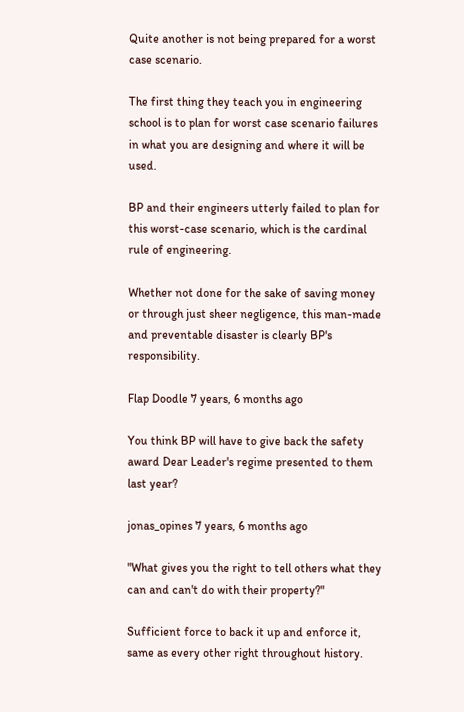Quite another is not being prepared for a worst case scenario.

The first thing they teach you in engineering school is to plan for worst case scenario failures in what you are designing and where it will be used.

BP and their engineers utterly failed to plan for this worst-case scenario, which is the cardinal rule of engineering.

Whether not done for the sake of saving money or through just sheer negligence, this man-made and preventable disaster is clearly BP's responsibility.

Flap Doodle 7 years, 6 months ago

You think BP will have to give back the safety award Dear Leader's regime presented to them last year?

jonas_opines 7 years, 6 months ago

"What gives you the right to tell others what they can and can't do with their property?"

Sufficient force to back it up and enforce it, same as every other right throughout history.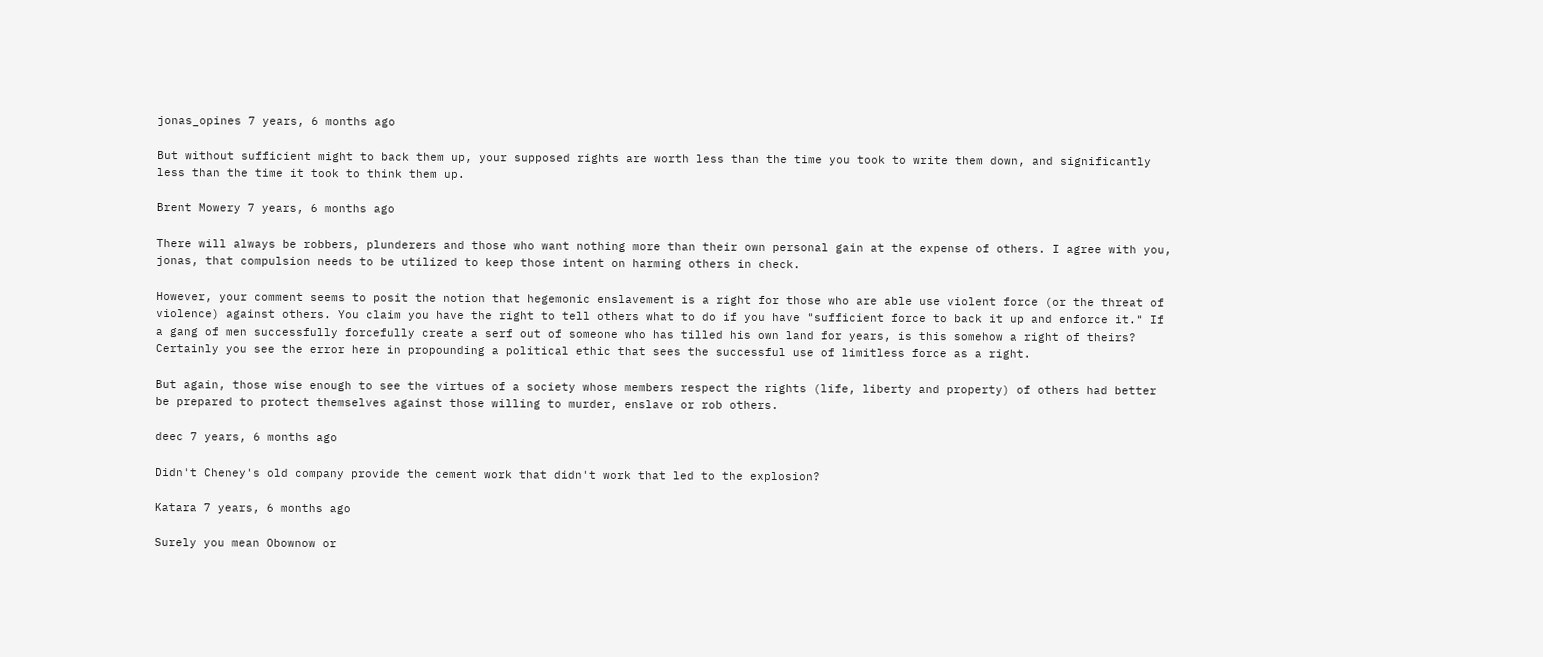jonas_opines 7 years, 6 months ago

But without sufficient might to back them up, your supposed rights are worth less than the time you took to write them down, and significantly less than the time it took to think them up.

Brent Mowery 7 years, 6 months ago

There will always be robbers, plunderers and those who want nothing more than their own personal gain at the expense of others. I agree with you, jonas, that compulsion needs to be utilized to keep those intent on harming others in check.

However, your comment seems to posit the notion that hegemonic enslavement is a right for those who are able use violent force (or the threat of violence) against others. You claim you have the right to tell others what to do if you have "sufficient force to back it up and enforce it." If a gang of men successfully forcefully create a serf out of someone who has tilled his own land for years, is this somehow a right of theirs? Certainly you see the error here in propounding a political ethic that sees the successful use of limitless force as a right.

But again, those wise enough to see the virtues of a society whose members respect the rights (life, liberty and property) of others had better be prepared to protect themselves against those willing to murder, enslave or rob others.

deec 7 years, 6 months ago

Didn't Cheney's old company provide the cement work that didn't work that led to the explosion?

Katara 7 years, 6 months ago

Surely you mean Obownow or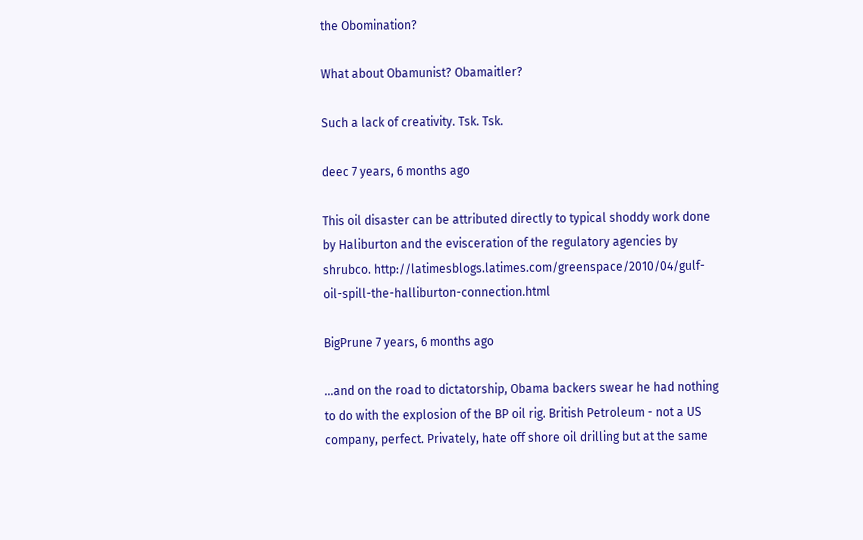the Obomination?

What about Obamunist? Obamaitler?

Such a lack of creativity. Tsk. Tsk.

deec 7 years, 6 months ago

This oil disaster can be attributed directly to typical shoddy work done by Haliburton and the evisceration of the regulatory agencies by shrubco. http://latimesblogs.latimes.com/greenspace/2010/04/gulf-oil-spill-the-halliburton-connection.html

BigPrune 7 years, 6 months ago

...and on the road to dictatorship, Obama backers swear he had nothing to do with the explosion of the BP oil rig. British Petroleum - not a US company, perfect. Privately, hate off shore oil drilling but at the same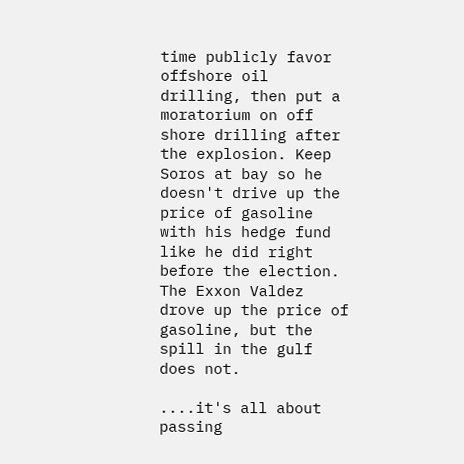time publicly favor offshore oil drilling, then put a moratorium on off shore drilling after the explosion. Keep Soros at bay so he doesn't drive up the price of gasoline with his hedge fund like he did right before the election. The Exxon Valdez drove up the price of gasoline, but the spill in the gulf does not.

....it's all about passing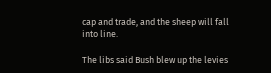cap and trade, and the sheep will fall into line.

The libs said Bush blew up the levies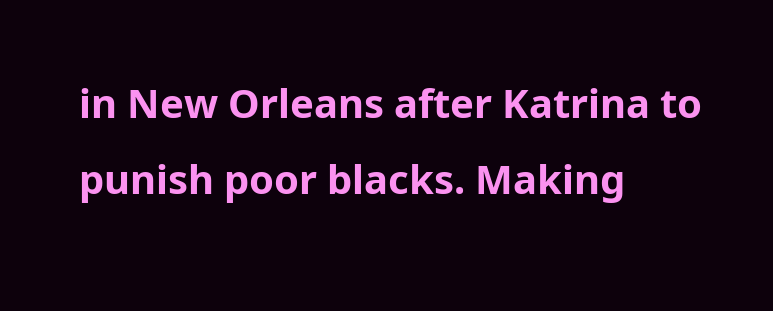in New Orleans after Katrina to punish poor blacks. Making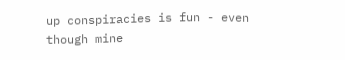up conspiracies is fun - even though mine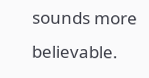sounds more believable.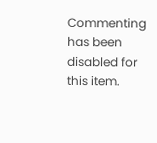Commenting has been disabled for this item.